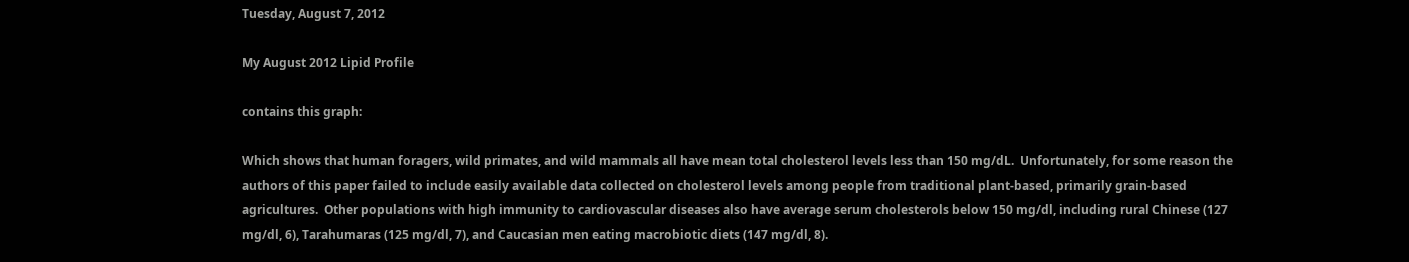Tuesday, August 7, 2012

My August 2012 Lipid Profile

contains this graph:

Which shows that human foragers, wild primates, and wild mammals all have mean total cholesterol levels less than 150 mg/dL.  Unfortunately, for some reason the authors of this paper failed to include easily available data collected on cholesterol levels among people from traditional plant-based, primarily grain-based agricultures.  Other populations with high immunity to cardiovascular diseases also have average serum cholesterols below 150 mg/dl, including rural Chinese (127 mg/dl, 6), Tarahumaras (125 mg/dl, 7), and Caucasian men eating macrobiotic diets (147 mg/dl, 8).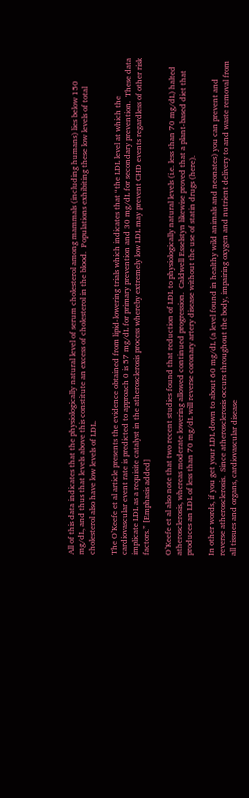All of this data indicates that the physiologically natural level of serum cholesterol among mammals (including humans) lies below 150 mg/dL, and thus that levels above this constitute an excess of cholesterol in the blood.  Populations exhibiting these low levels of total cholesterol also have low levels of LDL.

The O’Keefe et al article presents the evidence obtained from lipid-lowering trials which indicates that “the LDL level at which the cardiovascular event rate is predicted to approach 0 is 57 mg/dL for primary prevention and 30 mg/dL for secondary prevention.  These data implicate LDL as a requisite catalyst in the atherosclerosis process whereby extremely low LDL may prevent CHD events regardless of other risk factors.” [Emphasis added]

O’Keefe et al also note that two recent studies found that reduction of LDL to physiologically natural levels (i.e. less than 70 mg/dL) halted atherosclerosis, whereas moderate lowering allowed continued progression.  Caldwell Esselstyn likewise proved that a plant-based diet that produces an LDL of less than 70 mg/dL will reverse coronary artery disease without the use of statin drugs (here).

In other words, if you get your LDL down to about 60 mg/dL (a level found in healthy wild animals and neonates) you can prevent and reverse atherosclerosis.  Since atherosclerosis occurs throughout the body, impairing oxygen and nutrient delivery to and waste removal from all tissues and organs, cardiovascular disease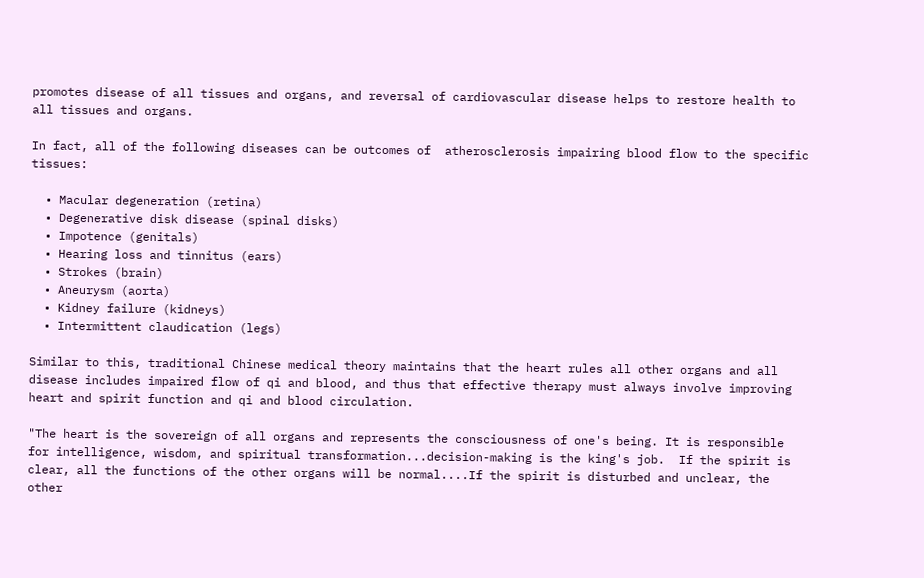promotes disease of all tissues and organs, and reversal of cardiovascular disease helps to restore health to all tissues and organs.

In fact, all of the following diseases can be outcomes of  atherosclerosis impairing blood flow to the specific tissues:

  • Macular degeneration (retina)
  • Degenerative disk disease (spinal disks)
  • Impotence (genitals)
  • Hearing loss and tinnitus (ears)
  • Strokes (brain)
  • Aneurysm (aorta)
  • Kidney failure (kidneys)
  • Intermittent claudication (legs)

Similar to this, traditional Chinese medical theory maintains that the heart rules all other organs and all disease includes impaired flow of qi and blood, and thus that effective therapy must always involve improving heart and spirit function and qi and blood circulation.

"The heart is the sovereign of all organs and represents the consciousness of one's being. It is responsible for intelligence, wisdom, and spiritual transformation...decision-making is the king's job.  If the spirit is clear, all the functions of the other organs will be normal....If the spirit is disturbed and unclear, the other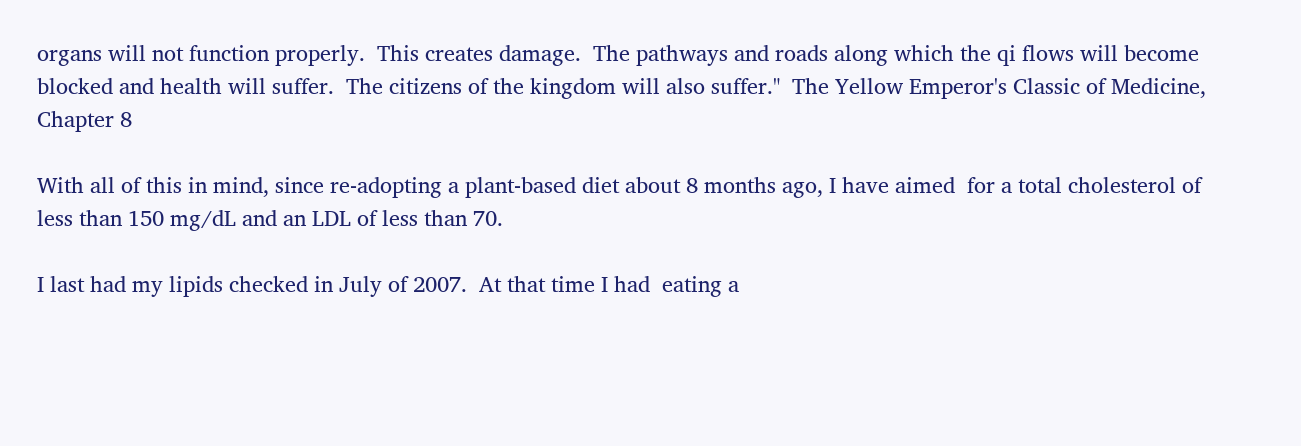organs will not function properly.  This creates damage.  The pathways and roads along which the qi flows will become blocked and health will suffer.  The citizens of the kingdom will also suffer."  The Yellow Emperor's Classic of Medicine, Chapter 8

With all of this in mind, since re-adopting a plant-based diet about 8 months ago, I have aimed  for a total cholesterol of less than 150 mg/dL and an LDL of less than 70.

I last had my lipids checked in July of 2007.  At that time I had  eating a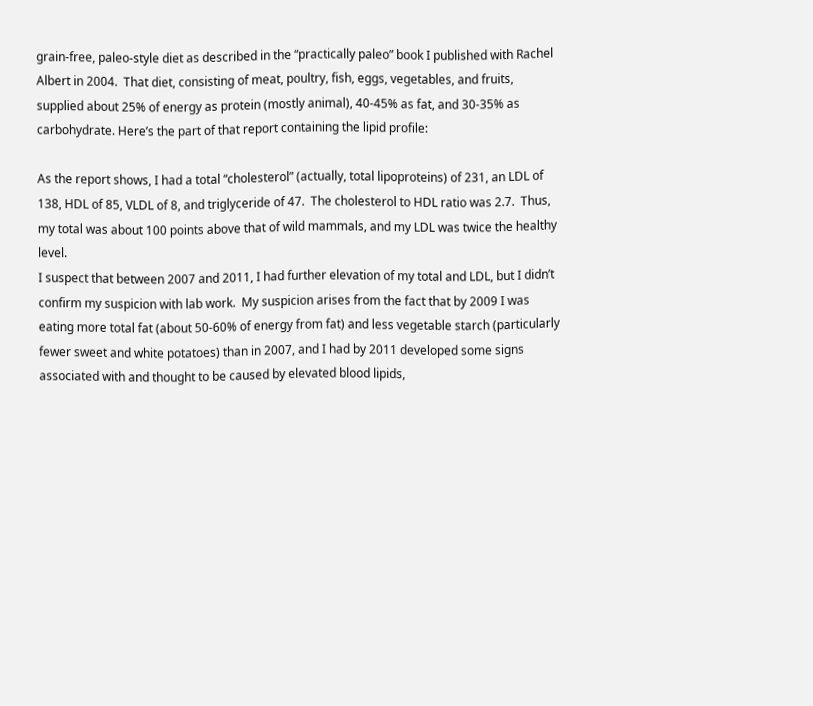grain-free, paleo-style diet as described in the “practically paleo” book I published with Rachel Albert in 2004.  That diet, consisting of meat, poultry, fish, eggs, vegetables, and fruits, supplied about 25% of energy as protein (mostly animal), 40-45% as fat, and 30-35% as carbohydrate. Here’s the part of that report containing the lipid profile:

As the report shows, I had a total “cholesterol” (actually, total lipoproteins) of 231, an LDL of 138, HDL of 85, VLDL of 8, and triglyceride of 47.  The cholesterol to HDL ratio was 2.7.  Thus, my total was about 100 points above that of wild mammals, and my LDL was twice the healthy level.
I suspect that between 2007 and 2011, I had further elevation of my total and LDL, but I didn’t confirm my suspicion with lab work.  My suspicion arises from the fact that by 2009 I was eating more total fat (about 50-60% of energy from fat) and less vegetable starch (particularly fewer sweet and white potatoes) than in 2007, and I had by 2011 developed some signs associated with and thought to be caused by elevated blood lipids,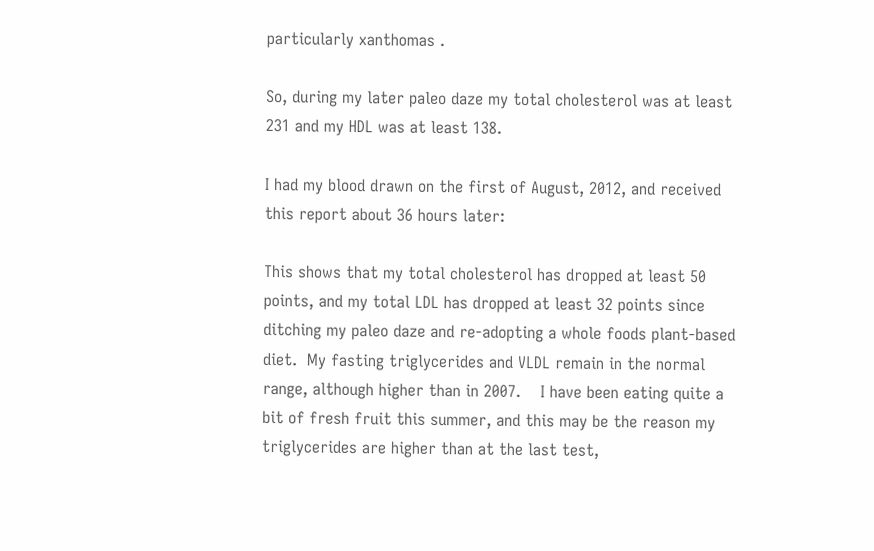particularly xanthomas .

So, during my later paleo daze my total cholesterol was at least 231 and my HDL was at least 138.

I had my blood drawn on the first of August, 2012, and received this report about 36 hours later:

This shows that my total cholesterol has dropped at least 50 points, and my total LDL has dropped at least 32 points since ditching my paleo daze and re-adopting a whole foods plant-based diet.  My fasting triglycerides and VLDL remain in the normal range, although higher than in 2007.    I have been eating quite a bit of fresh fruit this summer, and this may be the reason my triglycerides are higher than at the last test,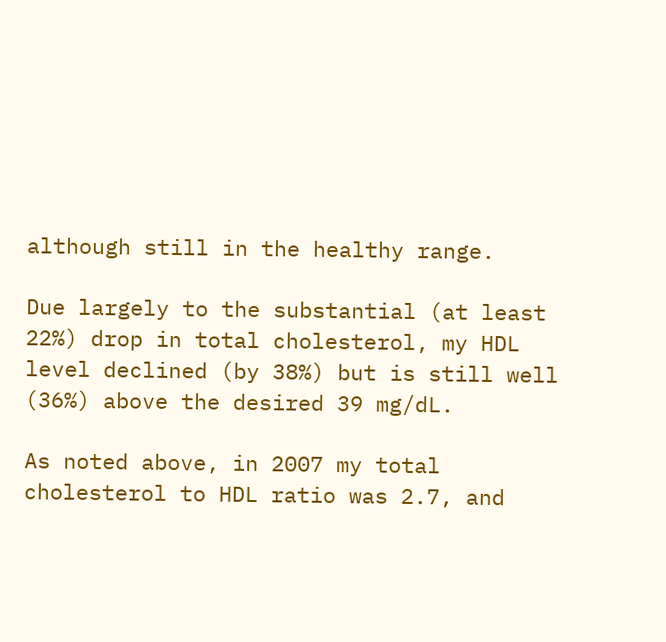although still in the healthy range.

Due largely to the substantial (at least 22%) drop in total cholesterol, my HDL level declined (by 38%) but is still well (36%) above the desired 39 mg/dL.

As noted above, in 2007 my total cholesterol to HDL ratio was 2.7, and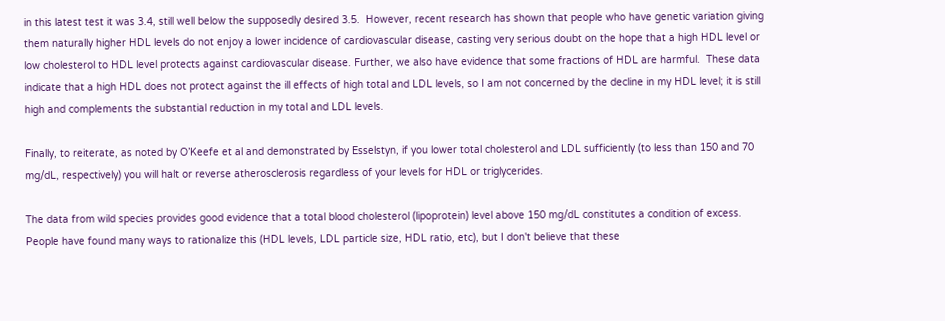in this latest test it was 3.4, still well below the supposedly desired 3.5.  However, recent research has shown that people who have genetic variation giving them naturally higher HDL levels do not enjoy a lower incidence of cardiovascular disease, casting very serious doubt on the hope that a high HDL level or low cholesterol to HDL level protects against cardiovascular disease. Further, we also have evidence that some fractions of HDL are harmful.  These data indicate that a high HDL does not protect against the ill effects of high total and LDL levels, so I am not concerned by the decline in my HDL level; it is still high and complements the substantial reduction in my total and LDL levels.

Finally, to reiterate, as noted by O’Keefe et al and demonstrated by Esselstyn, if you lower total cholesterol and LDL sufficiently (to less than 150 and 70 mg/dL, respectively) you will halt or reverse atherosclerosis regardless of your levels for HDL or triglycerides.

The data from wild species provides good evidence that a total blood cholesterol (lipoprotein) level above 150 mg/dL constitutes a condition of excess.  People have found many ways to rationalize this (HDL levels, LDL particle size, HDL ratio, etc), but I don't believe that these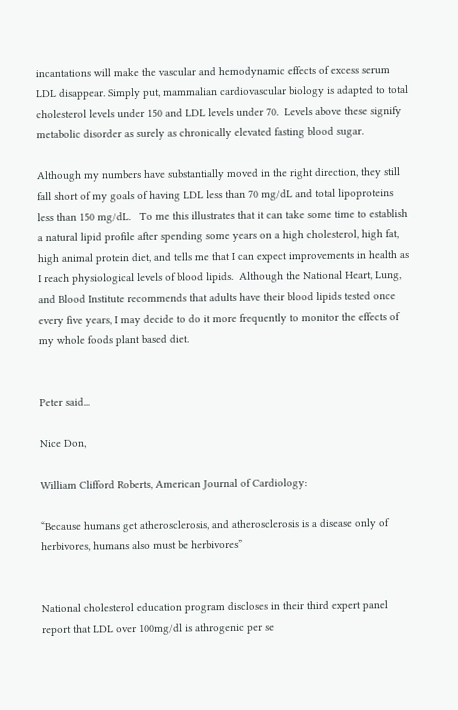incantations will make the vascular and hemodynamic effects of excess serum LDL disappear. Simply put, mammalian cardiovascular biology is adapted to total cholesterol levels under 150 and LDL levels under 70.  Levels above these signify metabolic disorder as surely as chronically elevated fasting blood sugar.

Although my numbers have substantially moved in the right direction, they still fall short of my goals of having LDL less than 70 mg/dL and total lipoproteins less than 150 mg/dL.   To me this illustrates that it can take some time to establish a natural lipid profile after spending some years on a high cholesterol, high fat, high animal protein diet, and tells me that I can expect improvements in health as I reach physiological levels of blood lipids.  Although the National Heart, Lung, and Blood Institute recommends that adults have their blood lipids tested once every five years, I may decide to do it more frequently to monitor the effects of my whole foods plant based diet.


Peter said...

Nice Don,

William Clifford Roberts, American Journal of Cardiology:

“Because humans get atherosclerosis, and atherosclerosis is a disease only of herbivores, humans also must be herbivores”


National cholesterol education program discloses in their third expert panel report that LDL over 100mg/dl is athrogenic per se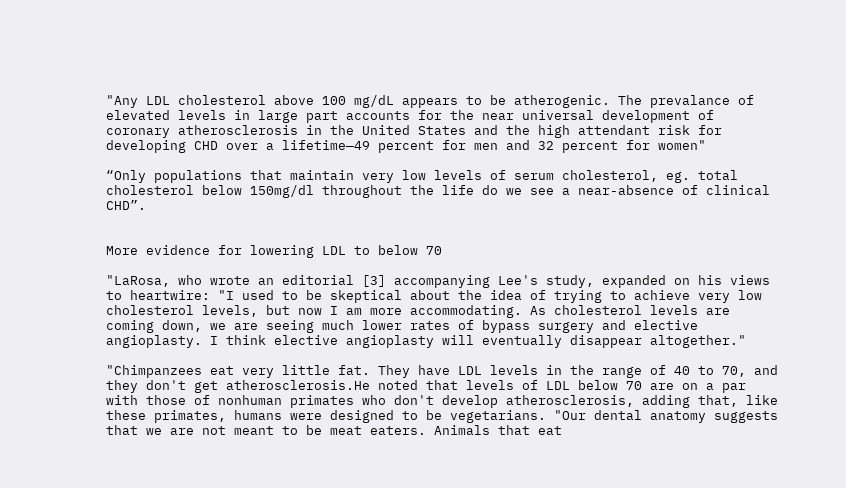"Any LDL cholesterol above 100 mg/dL appears to be atherogenic. The prevalance of elevated levels in large part accounts for the near universal development of coronary atherosclerosis in the United States and the high attendant risk for developing CHD over a lifetime—49 percent for men and 32 percent for women"

“Only populations that maintain very low levels of serum cholesterol, eg. total cholesterol below 150mg/dl throughout the life do we see a near-absence of clinical CHD”.


More evidence for lowering LDL to below 70

"LaRosa, who wrote an editorial [3] accompanying Lee's study, expanded on his views to heartwire: "I used to be skeptical about the idea of trying to achieve very low cholesterol levels, but now I am more accommodating. As cholesterol levels are coming down, we are seeing much lower rates of bypass surgery and elective angioplasty. I think elective angioplasty will eventually disappear altogether."

"Chimpanzees eat very little fat. They have LDL levels in the range of 40 to 70, and they don't get atherosclerosis.He noted that levels of LDL below 70 are on a par with those of nonhuman primates who don't develop atherosclerosis, adding that, like these primates, humans were designed to be vegetarians. "Our dental anatomy suggests that we are not meant to be meat eaters. Animals that eat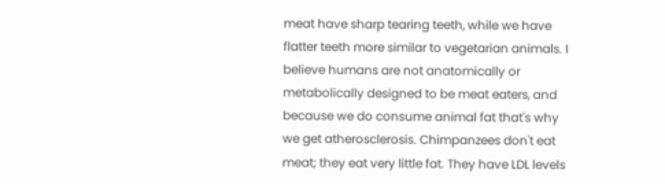meat have sharp tearing teeth, while we have flatter teeth more similar to vegetarian animals. I believe humans are not anatomically or metabolically designed to be meat eaters, and because we do consume animal fat that's why we get atherosclerosis. Chimpanzees don't eat meat; they eat very little fat. They have LDL levels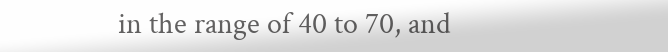in the range of 40 to 70, and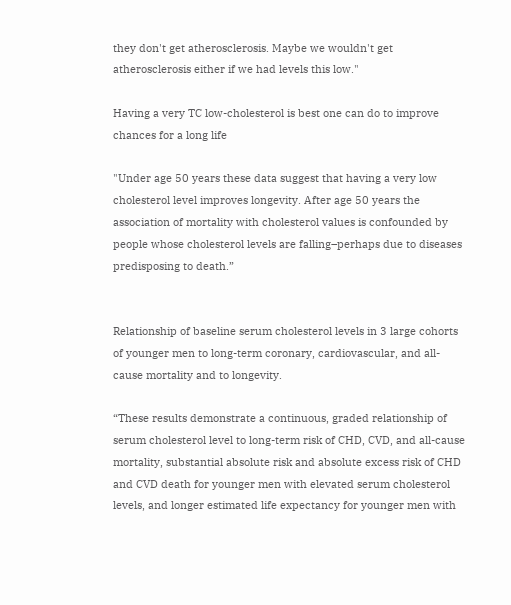they don't get atherosclerosis. Maybe we wouldn't get atherosclerosis either if we had levels this low."

Having a very TC low-cholesterol is best one can do to improve chances for a long life

"Under age 50 years these data suggest that having a very low cholesterol level improves longevity. After age 50 years the association of mortality with cholesterol values is confounded by people whose cholesterol levels are falling–perhaps due to diseases predisposing to death.”


Relationship of baseline serum cholesterol levels in 3 large cohorts of younger men to long-term coronary, cardiovascular, and all-cause mortality and to longevity.

“These results demonstrate a continuous, graded relationship of serum cholesterol level to long-term risk of CHD, CVD, and all-cause mortality, substantial absolute risk and absolute excess risk of CHD and CVD death for younger men with elevated serum cholesterol levels, and longer estimated life expectancy for younger men with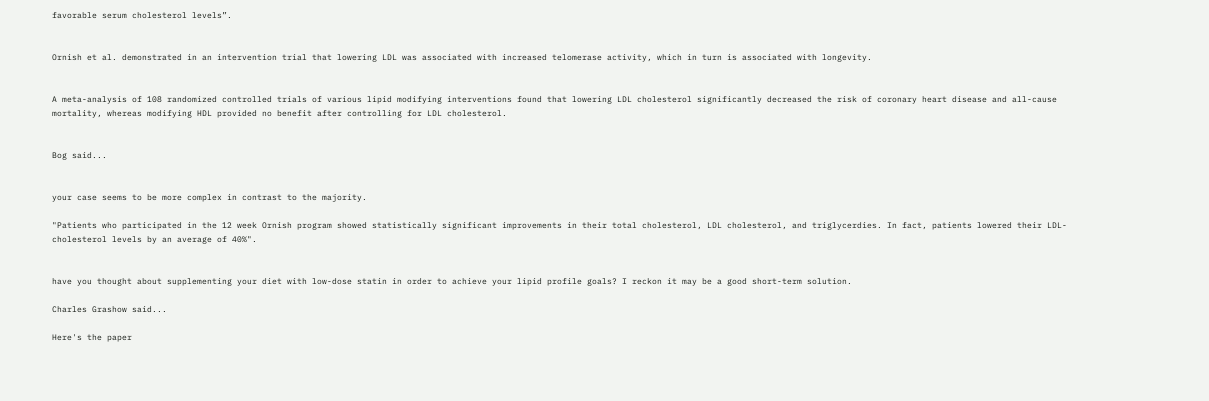favorable serum cholesterol levels”.


Ornish et al. demonstrated in an intervention trial that lowering LDL was associated with increased telomerase activity, which in turn is associated with longevity.


A meta-analysis of 108 randomized controlled trials of various lipid modifying interventions found that lowering LDL cholesterol significantly decreased the risk of coronary heart disease and all-cause mortality, whereas modifying HDL provided no benefit after controlling for LDL cholesterol.


Bog said...


your case seems to be more complex in contrast to the majority.

"Patients who participated in the 12 week Ornish program showed statistically significant improvements in their total cholesterol, LDL cholesterol, and triglycerdies. In fact, patients lowered their LDL-cholesterol levels by an average of 40%".


have you thought about supplementing your diet with low-dose statin in order to achieve your lipid profile goals? I reckon it may be a good short-term solution.

Charles Grashow said...

Here's the paper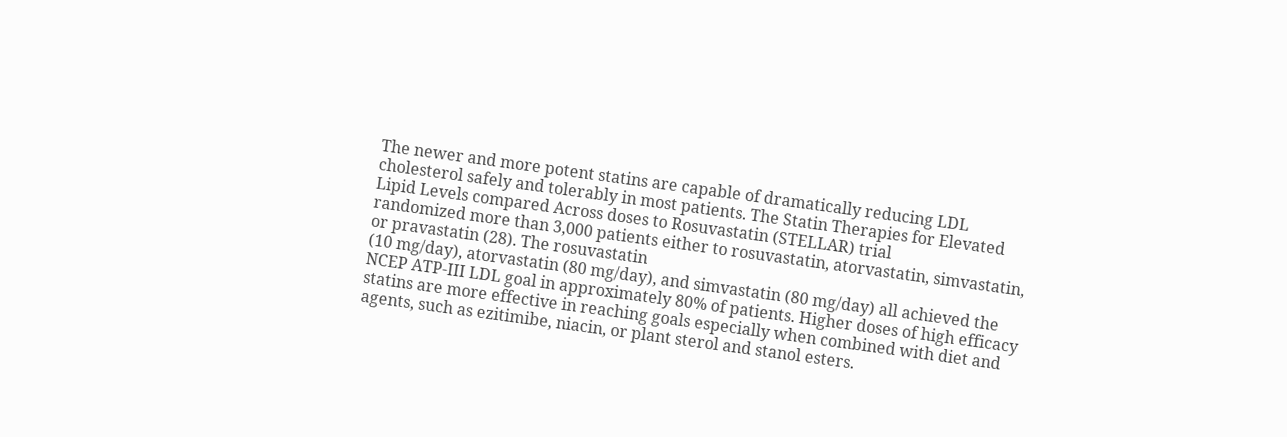The newer and more potent statins are capable of dramatically reducing LDL cholesterol safely and tolerably in most patients. The Statin Therapies for Elevated Lipid Levels compared Across doses to Rosuvastatin (STELLAR) trial
randomized more than 3,000 patients either to rosuvastatin, atorvastatin, simvastatin, or pravastatin (28). The rosuvastatin
(10 mg/day), atorvastatin (80 mg/day), and simvastatin (80 mg/day) all achieved the NCEP ATP-III LDL goal in approximately 80% of patients. Higher doses of high efficacy statins are more effective in reaching goals especially when combined with diet and agents, such as ezitimibe, niacin, or plant sterol and stanol esters.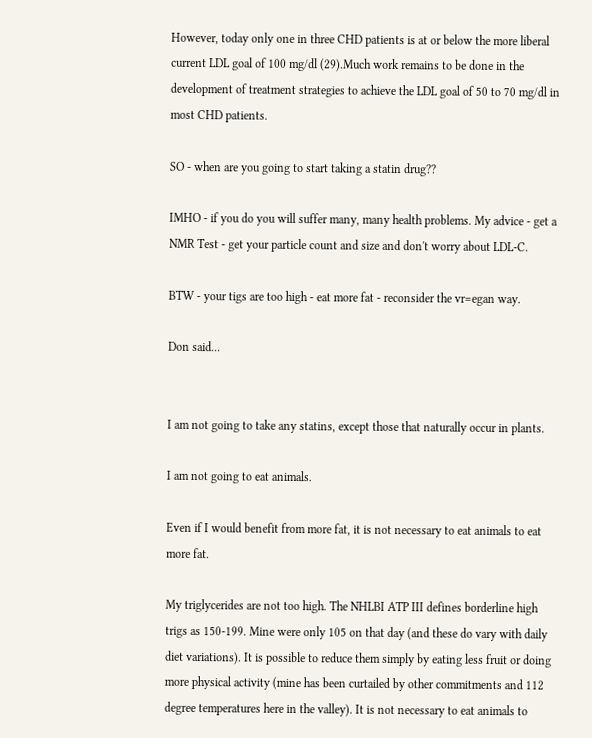However, today only one in three CHD patients is at or below the more liberal current LDL goal of 100 mg/dl (29).Much work remains to be done in the development of treatment strategies to achieve the LDL goal of 50 to 70 mg/dl in most CHD patients.

SO - when are you going to start taking a statin drug??

IMHO - if you do you will suffer many, many health problems. My advice - get a NMR Test - get your particle count and size and don't worry about LDL-C.

BTW - your tigs are too high - eat more fat - reconsider the vr=egan way.

Don said...


I am not going to take any statins, except those that naturally occur in plants.

I am not going to eat animals.

Even if I would benefit from more fat, it is not necessary to eat animals to eat more fat.

My triglycerides are not too high. The NHLBI ATP III defines borderline high trigs as 150-199. Mine were only 105 on that day (and these do vary with daily diet variations). It is possible to reduce them simply by eating less fruit or doing more physical activity (mine has been curtailed by other commitments and 112 degree temperatures here in the valley). It is not necessary to eat animals to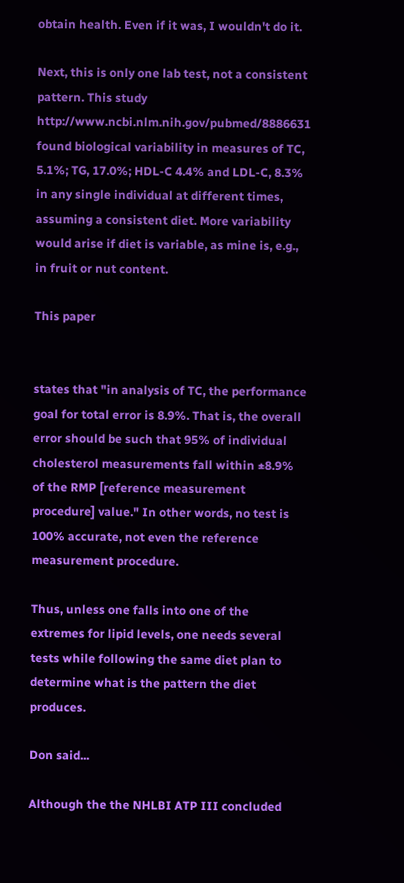obtain health. Even if it was, I wouldn't do it.

Next, this is only one lab test, not a consistent pattern. This study http://www.ncbi.nlm.nih.gov/pubmed/8886631 found biological variability in measures of TC, 5.1%; TG, 17.0%; HDL-C 4.4% and LDL-C, 8.3% in any single individual at different times, assuming a consistent diet. More variability would arise if diet is variable, as mine is, e.g., in fruit or nut content.

This paper


states that "in analysis of TC, the performance goal for total error is 8.9%. That is, the overall error should be such that 95% of individual cholesterol measurements fall within ±8.9% of the RMP [reference measurement procedure] value." In other words, no test is 100% accurate, not even the reference measurement procedure.

Thus, unless one falls into one of the extremes for lipid levels, one needs several tests while following the same diet plan to determine what is the pattern the diet produces.

Don said...

Although the the NHLBI ATP III concluded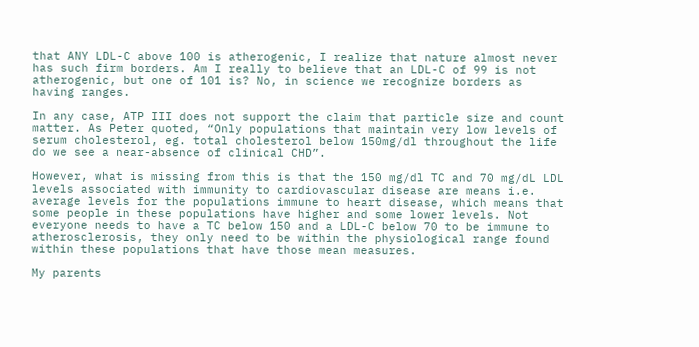that ANY LDL-C above 100 is atherogenic, I realize that nature almost never has such firm borders. Am I really to believe that an LDL-C of 99 is not atherogenic, but one of 101 is? No, in science we recognize borders as having ranges.

In any case, ATP III does not support the claim that particle size and count matter. As Peter quoted, “Only populations that maintain very low levels of serum cholesterol, eg. total cholesterol below 150mg/dl throughout the life do we see a near-absence of clinical CHD”.

However, what is missing from this is that the 150 mg/dl TC and 70 mg/dL LDL levels associated with immunity to cardiovascular disease are means i.e. average levels for the populations immune to heart disease, which means that some people in these populations have higher and some lower levels. Not everyone needs to have a TC below 150 and a LDL-C below 70 to be immune to atherosclerosis, they only need to be within the physiological range found within these populations that have those mean measures.

My parents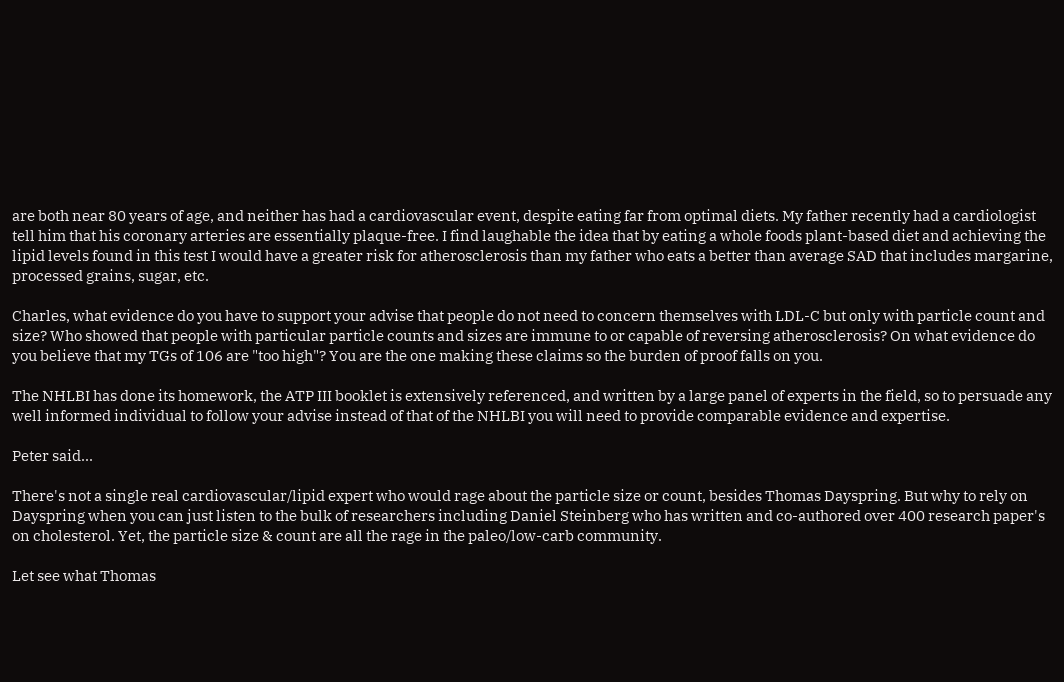are both near 80 years of age, and neither has had a cardiovascular event, despite eating far from optimal diets. My father recently had a cardiologist tell him that his coronary arteries are essentially plaque-free. I find laughable the idea that by eating a whole foods plant-based diet and achieving the lipid levels found in this test I would have a greater risk for atherosclerosis than my father who eats a better than average SAD that includes margarine, processed grains, sugar, etc.

Charles, what evidence do you have to support your advise that people do not need to concern themselves with LDL-C but only with particle count and size? Who showed that people with particular particle counts and sizes are immune to or capable of reversing atherosclerosis? On what evidence do you believe that my TGs of 106 are "too high"? You are the one making these claims so the burden of proof falls on you.

The NHLBI has done its homework, the ATP III booklet is extensively referenced, and written by a large panel of experts in the field, so to persuade any well informed individual to follow your advise instead of that of the NHLBI you will need to provide comparable evidence and expertise.

Peter said...

There's not a single real cardiovascular/lipid expert who would rage about the particle size or count, besides Thomas Dayspring. But why to rely on Dayspring when you can just listen to the bulk of researchers including Daniel Steinberg who has written and co-authored over 400 research paper's on cholesterol. Yet, the particle size & count are all the rage in the paleo/low-carb community.

Let see what Thomas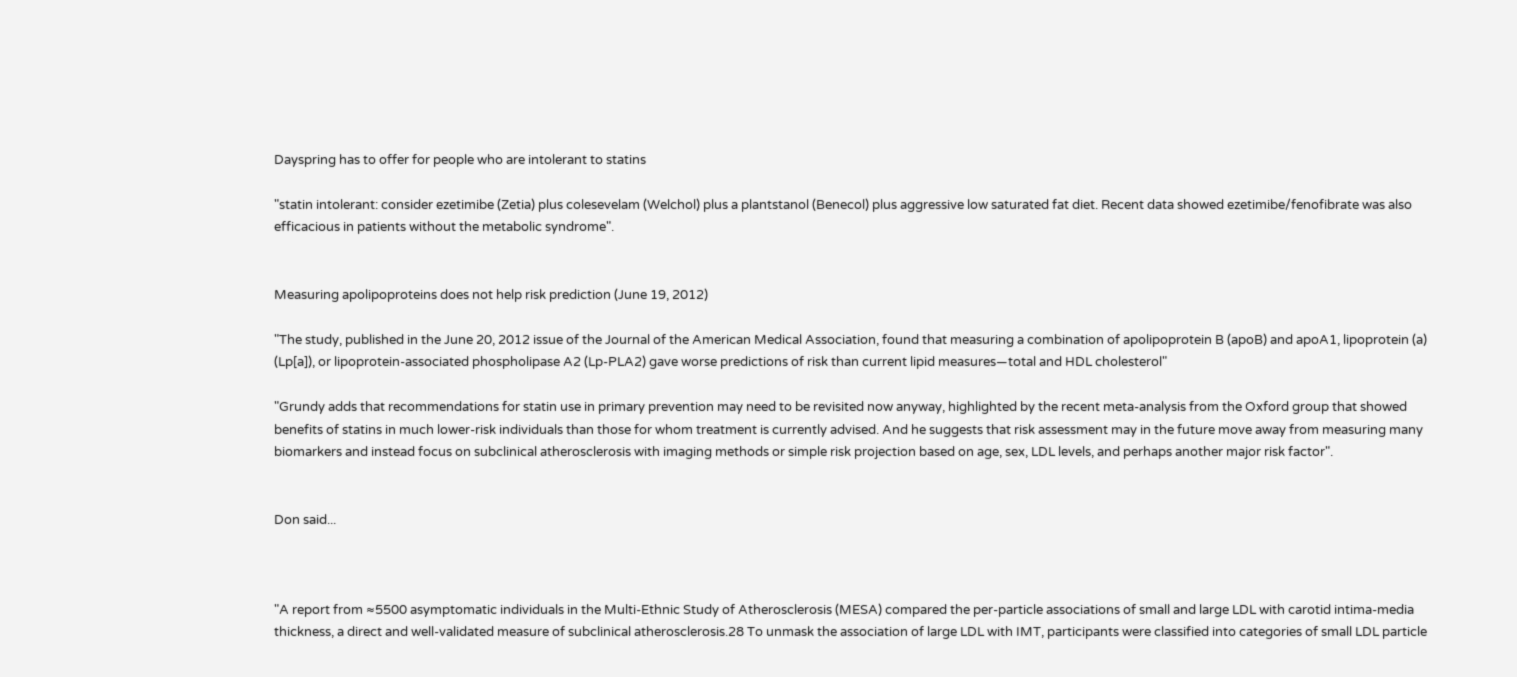Dayspring has to offer for people who are intolerant to statins

"statin intolerant: consider ezetimibe (Zetia) plus colesevelam (Welchol) plus a plantstanol (Benecol) plus aggressive low saturated fat diet. Recent data showed ezetimibe/fenofibrate was also efficacious in patients without the metabolic syndrome".


Measuring apolipoproteins does not help risk prediction (June 19, 2012)

"The study, published in the June 20, 2012 issue of the Journal of the American Medical Association, found that measuring a combination of apolipoprotein B (apoB) and apoA1, lipoprotein (a) (Lp[a]), or lipoprotein-associated phospholipase A2 (Lp-PLA2) gave worse predictions of risk than current lipid measures—total and HDL cholesterol"

"Grundy adds that recommendations for statin use in primary prevention may need to be revisited now anyway, highlighted by the recent meta-analysis from the Oxford group that showed benefits of statins in much lower-risk individuals than those for whom treatment is currently advised. And he suggests that risk assessment may in the future move away from measuring many biomarkers and instead focus on subclinical atherosclerosis with imaging methods or simple risk projection based on age, sex, LDL levels, and perhaps another major risk factor".


Don said...



"A report from ≈5500 asymptomatic individuals in the Multi-Ethnic Study of Atherosclerosis (MESA) compared the per-particle associations of small and large LDL with carotid intima-media thickness, a direct and well-validated measure of subclinical atherosclerosis.28 To unmask the association of large LDL with IMT, participants were classified into categories of small LDL particle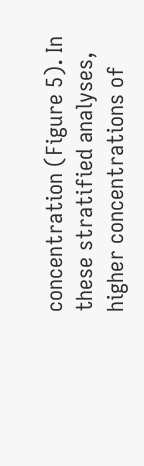concentration (Figure 5). In these stratified analyses, higher concentrations of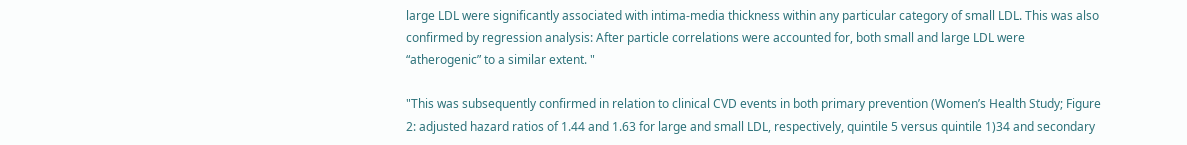large LDL were significantly associated with intima-media thickness within any particular category of small LDL. This was also confirmed by regression analysis: After particle correlations were accounted for, both small and large LDL were “atherogenic” to a similar extent. "

"This was subsequently confirmed in relation to clinical CVD events in both primary prevention (Women’s Health Study; Figure 2: adjusted hazard ratios of 1.44 and 1.63 for large and small LDL, respectively, quintile 5 versus quintile 1)34 and secondary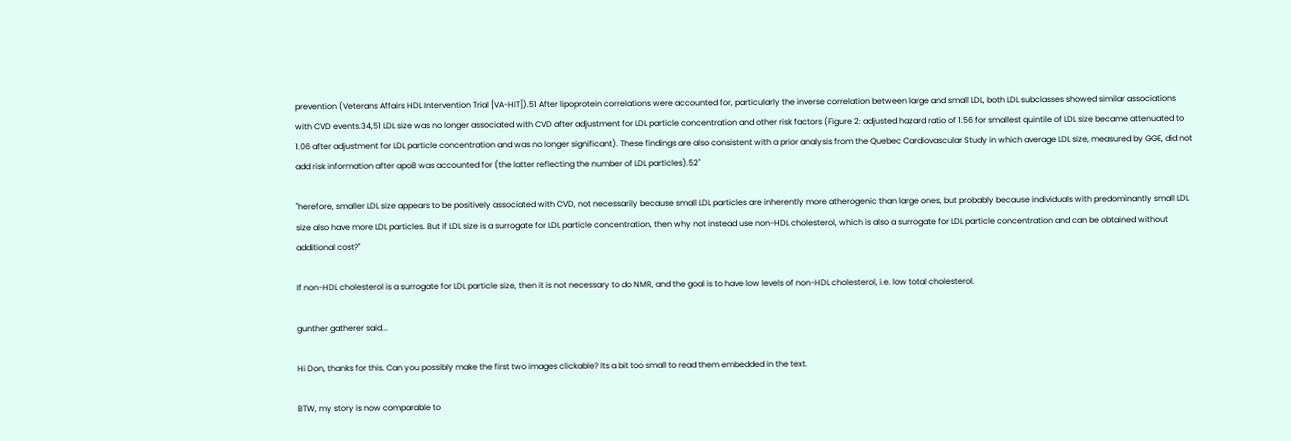prevention (Veterans Affairs HDL Intervention Trial [VA-HIT]).51 After lipoprotein correlations were accounted for, particularly the inverse correlation between large and small LDL, both LDL subclasses showed similar associations with CVD events.34,51 LDL size was no longer associated with CVD after adjustment for LDL particle concentration and other risk factors (Figure 2: adjusted hazard ratio of 1.56 for smallest quintile of LDL size became attenuated to 1.06 after adjustment for LDL particle concentration and was no longer significant). These findings are also consistent with a prior analysis from the Quebec Cardiovascular Study in which average LDL size, measured by GGE, did not add risk information after apoB was accounted for (the latter reflecting the number of LDL particles).52"

"herefore, smaller LDL size appears to be positively associated with CVD, not necessarily because small LDL particles are inherently more atherogenic than large ones, but probably because individuals with predominantly small LDL size also have more LDL particles. But if LDL size is a surrogate for LDL particle concentration, then why not instead use non-HDL cholesterol, which is also a surrogate for LDL particle concentration and can be obtained without additional cost?"

If non-HDL cholesterol is a surrogate for LDL particle size, then it is not necessary to do NMR, and the goal is to have low levels of non-HDL cholesterol, i.e. low total cholesterol.

gunther gatherer said...

Hi Don, thanks for this. Can you possibly make the first two images clickable? Its a bit too small to read them embedded in the text.

BTW, my story is now comparable to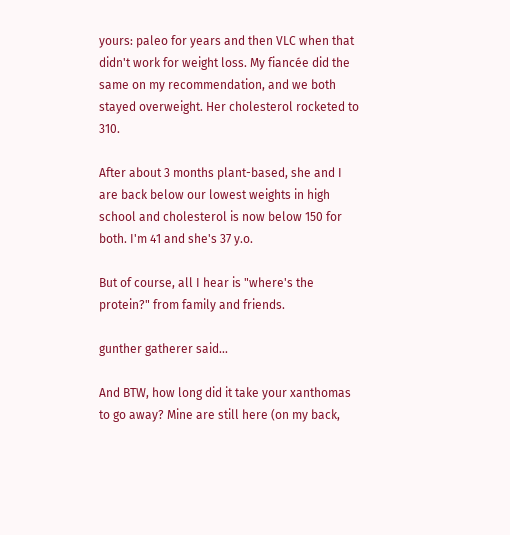yours: paleo for years and then VLC when that didn't work for weight loss. My fiancée did the same on my recommendation, and we both stayed overweight. Her cholesterol rocketed to 310.

After about 3 months plant-based, she and I are back below our lowest weights in high school and cholesterol is now below 150 for both. I'm 41 and she's 37 y.o.

But of course, all I hear is "where's the protein?" from family and friends.

gunther gatherer said...

And BTW, how long did it take your xanthomas to go away? Mine are still here (on my back,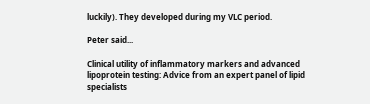luckily). They developed during my VLC period.

Peter said...

Clinical utility of inflammatory markers and advanced lipoprotein testing: Advice from an expert panel of lipid specialists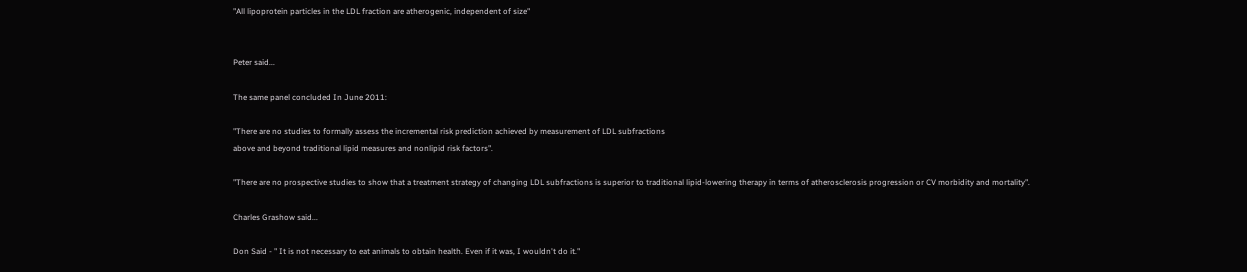"All lipoprotein particles in the LDL fraction are atherogenic, independent of size"


Peter said...

The same panel concluded In June 2011:

"There are no studies to formally assess the incremental risk prediction achieved by measurement of LDL subfractions
above and beyond traditional lipid measures and nonlipid risk factors".

"There are no prospective studies to show that a treatment strategy of changing LDL subfractions is superior to traditional lipid-lowering therapy in terms of atherosclerosis progression or CV morbidity and mortality".

Charles Grashow said...

Don Said - " It is not necessary to eat animals to obtain health. Even if it was, I wouldn't do it."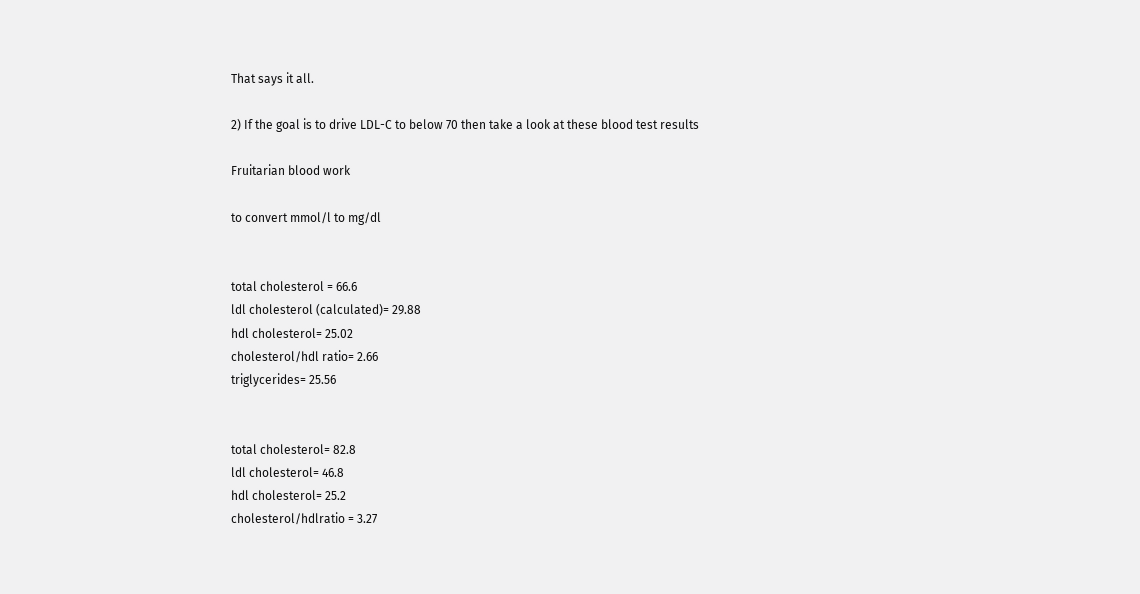That says it all.

2) If the goal is to drive LDL-C to below 70 then take a look at these blood test results

Fruitarian blood work

to convert mmol/l to mg/dl


total cholesterol = 66.6
ldl cholesterol (calculated)= 29.88
hdl cholesterol= 25.02
cholesterol/hdl ratio= 2.66
triglycerides= 25.56


total cholesterol= 82.8
ldl cholesterol= 46.8
hdl cholesterol= 25.2
cholesterol/hdlratio = 3.27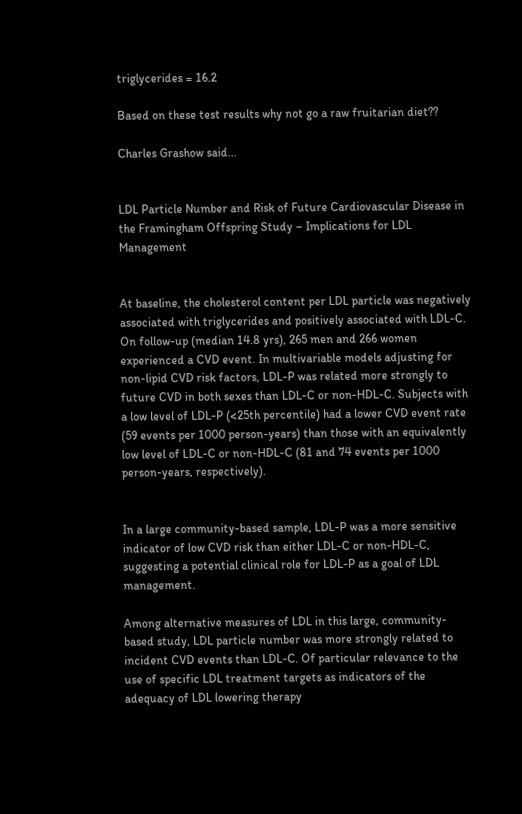triglycerides = 16.2

Based on these test results why not go a raw fruitarian diet??

Charles Grashow said...


LDL Particle Number and Risk of Future Cardiovascular Disease in the Framingham Offspring Study – Implications for LDL Management


At baseline, the cholesterol content per LDL particle was negatively associated with triglycerides and positively associated with LDL-C. On follow-up (median 14.8 yrs), 265 men and 266 women experienced a CVD event. In multivariable models adjusting for non-lipid CVD risk factors, LDL-P was related more strongly to future CVD in both sexes than LDL-C or non-HDL-C. Subjects with a low level of LDL-P (<25th percentile) had a lower CVD event rate (59 events per 1000 person-years) than those with an equivalently low level of LDL-C or non-HDL-C (81 and 74 events per 1000 person-years, respectively).


In a large community-based sample, LDL-P was a more sensitive indicator of low CVD risk than either LDL-C or non-HDL-C, suggesting a potential clinical role for LDL-P as a goal of LDL management.

Among alternative measures of LDL in this large, community-based study, LDL particle number was more strongly related to incident CVD events than LDL-C. Of particular relevance to the use of specific LDL treatment targets as indicators of the adequacy of LDL lowering therapy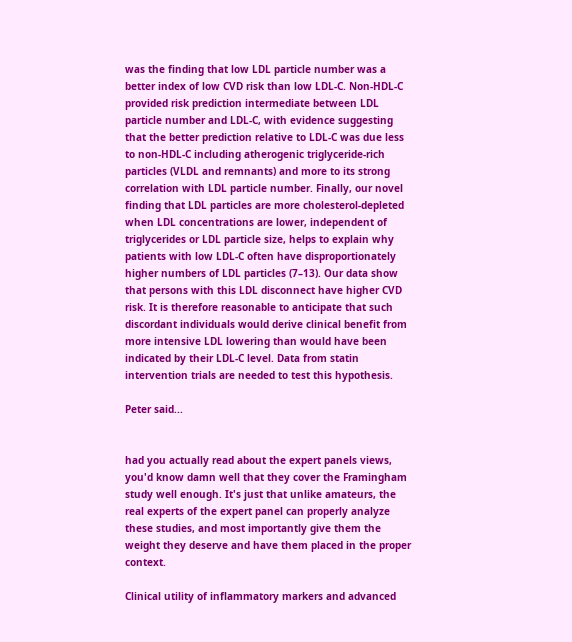was the finding that low LDL particle number was a better index of low CVD risk than low LDL-C. Non-HDL-C provided risk prediction intermediate between LDL particle number and LDL-C, with evidence suggesting that the better prediction relative to LDL-C was due less to non-HDL-C including atherogenic triglyceride-rich particles (VLDL and remnants) and more to its strong correlation with LDL particle number. Finally, our novel finding that LDL particles are more cholesterol-depleted when LDL concentrations are lower, independent of triglycerides or LDL particle size, helps to explain why patients with low LDL-C often have disproportionately higher numbers of LDL particles (7–13). Our data show that persons with this LDL disconnect have higher CVD risk. It is therefore reasonable to anticipate that such discordant individuals would derive clinical benefit from more intensive LDL lowering than would have been indicated by their LDL-C level. Data from statin intervention trials are needed to test this hypothesis.

Peter said...


had you actually read about the expert panels views, you'd know damn well that they cover the Framingham study well enough. It's just that unlike amateurs, the real experts of the expert panel can properly analyze these studies, and most importantly give them the weight they deserve and have them placed in the proper context.

Clinical utility of inflammatory markers and advanced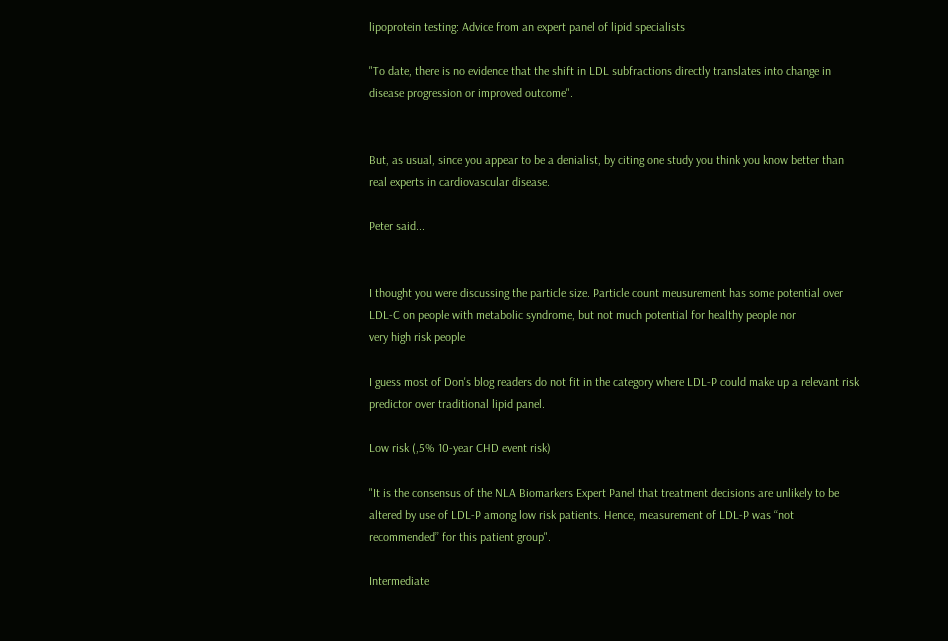lipoprotein testing: Advice from an expert panel of lipid specialists

"To date, there is no evidence that the shift in LDL subfractions directly translates into change in disease progression or improved outcome".


But, as usual, since you appear to be a denialist, by citing one study you think you know better than real experts in cardiovascular disease.

Peter said...


I thought you were discussing the particle size. Particle count meusurement has some potential over LDL-C on people with metabolic syndrome, but not much potential for healthy people nor
very high risk people

I guess most of Don's blog readers do not fit in the category where LDL-P could make up a relevant risk predictor over traditional lipid panel.

Low risk (,5% 10-year CHD event risk)

"It is the consensus of the NLA Biomarkers Expert Panel that treatment decisions are unlikely to be altered by use of LDL-P among low risk patients. Hence, measurement of LDL-P was ‘‘not recommended’’ for this patient group".

Intermediate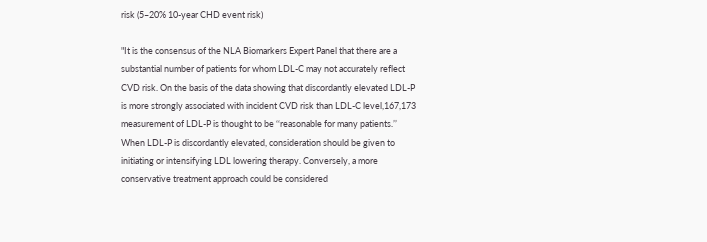risk (5–20% 10-year CHD event risk)

"It is the consensus of the NLA Biomarkers Expert Panel that there are a substantial number of patients for whom LDL-C may not accurately reflect CVD risk. On the basis of the data showing that discordantly elevated LDL-P is more strongly associated with incident CVD risk than LDL-C level,167,173 measurement of LDL-P is thought to be ‘‘reasonable for many patients.’’ When LDL-P is discordantly elevated, consideration should be given to initiating or intensifying LDL lowering therapy. Conversely, a more conservative treatment approach could be considered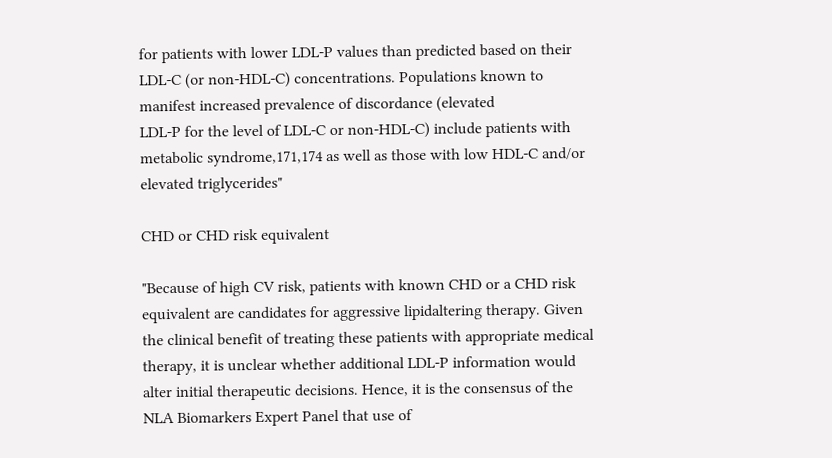for patients with lower LDL-P values than predicted based on their LDL-C (or non-HDL-C) concentrations. Populations known to manifest increased prevalence of discordance (elevated
LDL-P for the level of LDL-C or non-HDL-C) include patients with metabolic syndrome,171,174 as well as those with low HDL-C and/or elevated triglycerides"

CHD or CHD risk equivalent

"Because of high CV risk, patients with known CHD or a CHD risk equivalent are candidates for aggressive lipidaltering therapy. Given the clinical benefit of treating these patients with appropriate medical therapy, it is unclear whether additional LDL-P information would alter initial therapeutic decisions. Hence, it is the consensus of the NLA Biomarkers Expert Panel that use of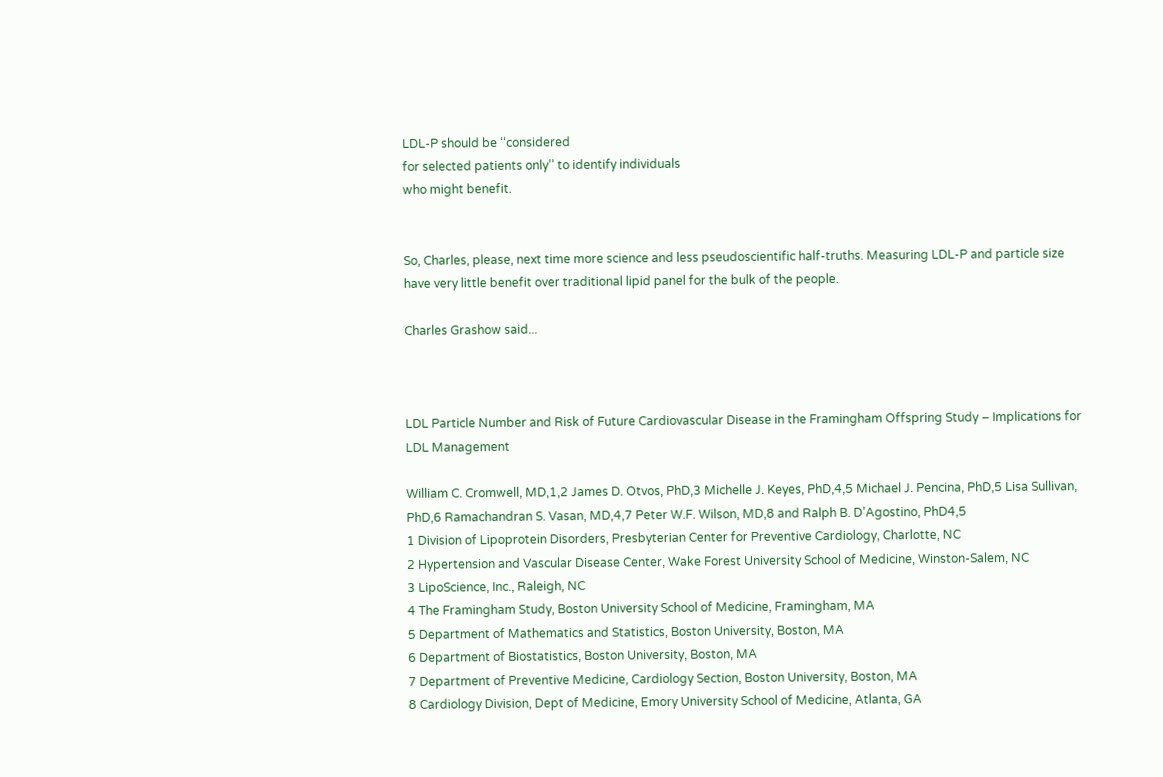LDL-P should be ‘‘considered
for selected patients only’’ to identify individuals
who might benefit.


So, Charles, please, next time more science and less pseudoscientific half-truths. Measuring LDL-P and particle size have very little benefit over traditional lipid panel for the bulk of the people.

Charles Grashow said...



LDL Particle Number and Risk of Future Cardiovascular Disease in the Framingham Offspring Study – Implications for LDL Management

William C. Cromwell, MD,1,2 James D. Otvos, PhD,3 Michelle J. Keyes, PhD,4,5 Michael J. Pencina, PhD,5 Lisa Sullivan, PhD,6 Ramachandran S. Vasan, MD,4,7 Peter W.F. Wilson, MD,8 and Ralph B. D’Agostino, PhD4,5
1 Division of Lipoprotein Disorders, Presbyterian Center for Preventive Cardiology, Charlotte, NC
2 Hypertension and Vascular Disease Center, Wake Forest University School of Medicine, Winston-Salem, NC
3 LipoScience, Inc., Raleigh, NC
4 The Framingham Study, Boston University School of Medicine, Framingham, MA
5 Department of Mathematics and Statistics, Boston University, Boston, MA
6 Department of Biostatistics, Boston University, Boston, MA
7 Department of Preventive Medicine, Cardiology Section, Boston University, Boston, MA
8 Cardiology Division, Dept of Medicine, Emory University School of Medicine, Atlanta, GA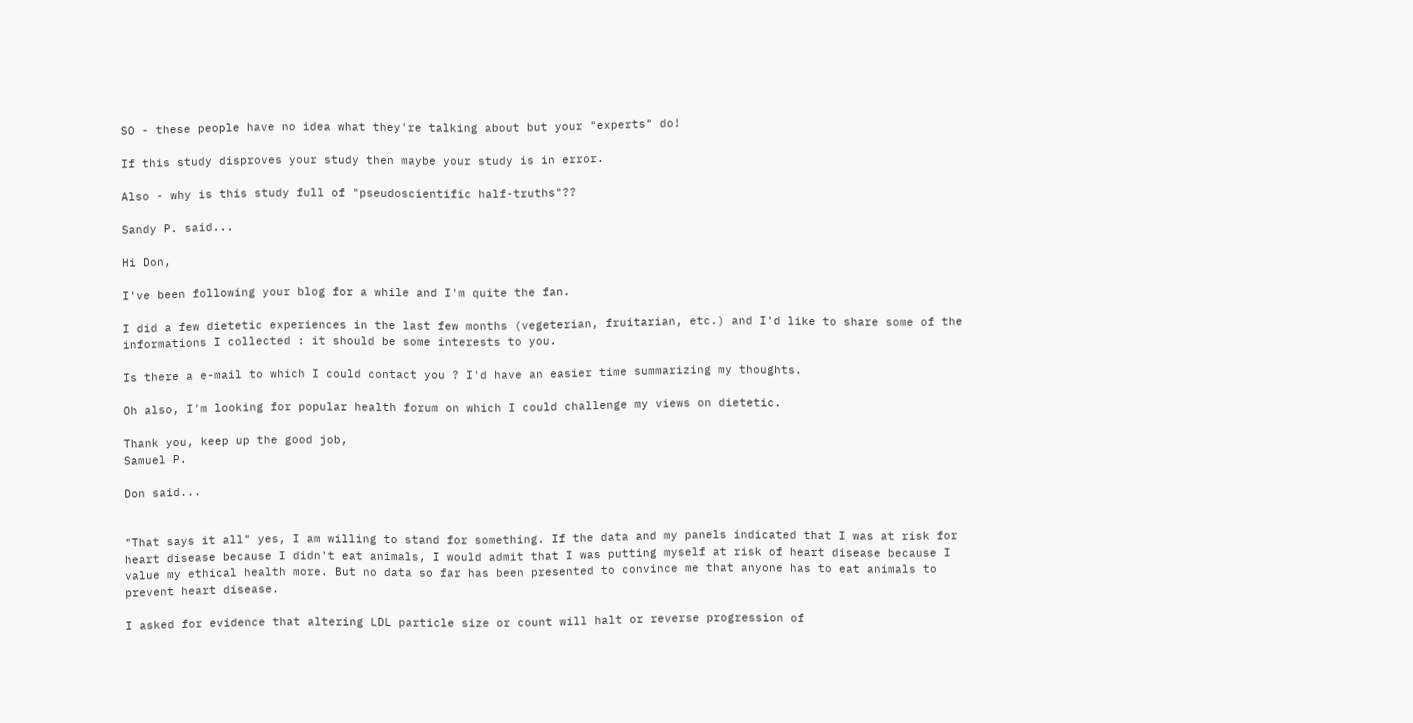SO - these people have no idea what they're talking about but your "experts" do!

If this study disproves your study then maybe your study is in error.

Also - why is this study full of "pseudoscientific half-truths"??

Sandy P. said...

Hi Don,

I've been following your blog for a while and I'm quite the fan.

I did a few dietetic experiences in the last few months (vegeterian, fruitarian, etc.) and I'd like to share some of the informations I collected : it should be some interests to you.

Is there a e-mail to which I could contact you ? I'd have an easier time summarizing my thoughts.

Oh also, I'm looking for popular health forum on which I could challenge my views on dietetic.

Thank you, keep up the good job,
Samuel P.

Don said...


"That says it all" yes, I am willing to stand for something. If the data and my panels indicated that I was at risk for heart disease because I didn't eat animals, I would admit that I was putting myself at risk of heart disease because I value my ethical health more. But no data so far has been presented to convince me that anyone has to eat animals to prevent heart disease.

I asked for evidence that altering LDL particle size or count will halt or reverse progression of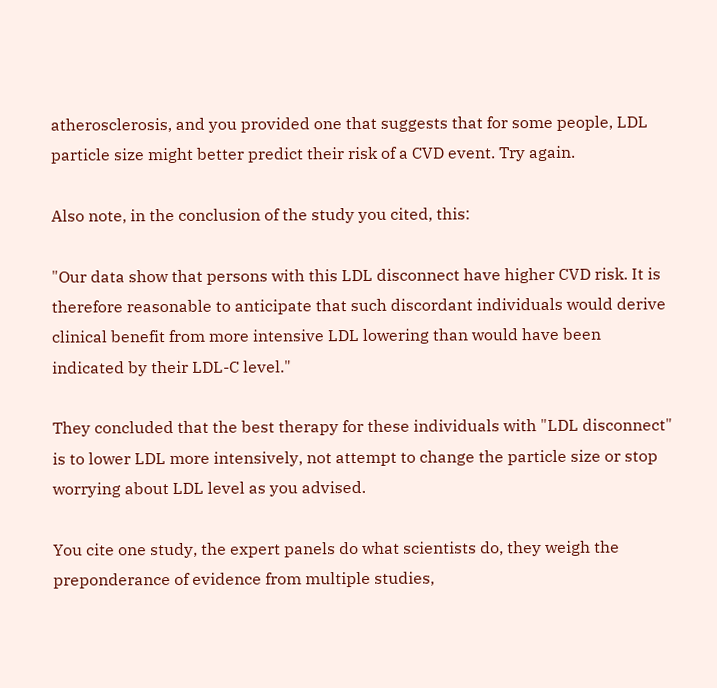atherosclerosis, and you provided one that suggests that for some people, LDL particle size might better predict their risk of a CVD event. Try again.

Also note, in the conclusion of the study you cited, this:

"Our data show that persons with this LDL disconnect have higher CVD risk. It is therefore reasonable to anticipate that such discordant individuals would derive clinical benefit from more intensive LDL lowering than would have been indicated by their LDL-C level."

They concluded that the best therapy for these individuals with "LDL disconnect" is to lower LDL more intensively, not attempt to change the particle size or stop worrying about LDL level as you advised.

You cite one study, the expert panels do what scientists do, they weigh the preponderance of evidence from multiple studies,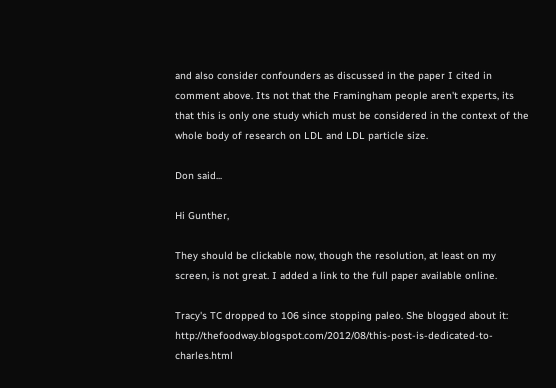and also consider confounders as discussed in the paper I cited in comment above. Its not that the Framingham people aren't experts, its that this is only one study which must be considered in the context of the whole body of research on LDL and LDL particle size.

Don said...

Hi Gunther,

They should be clickable now, though the resolution, at least on my screen, is not great. I added a link to the full paper available online.

Tracy's TC dropped to 106 since stopping paleo. She blogged about it: http://thefoodway.blogspot.com/2012/08/this-post-is-dedicated-to-charles.html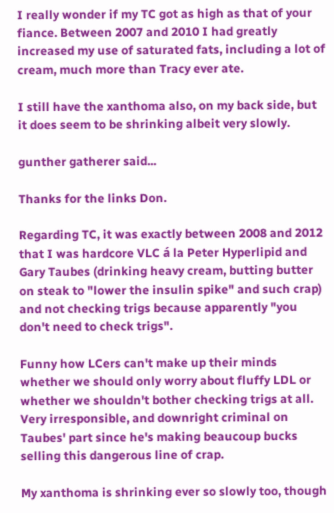I really wonder if my TC got as high as that of your fiance. Between 2007 and 2010 I had greatly increased my use of saturated fats, including a lot of cream, much more than Tracy ever ate.

I still have the xanthoma also, on my back side, but it does seem to be shrinking albeit very slowly.

gunther gatherer said...

Thanks for the links Don.

Regarding TC, it was exactly between 2008 and 2012 that I was hardcore VLC á la Peter Hyperlipid and Gary Taubes (drinking heavy cream, butting butter on steak to "lower the insulin spike" and such crap) and not checking trigs because apparently "you don't need to check trigs".

Funny how LCers can't make up their minds whether we should only worry about fluffy LDL or whether we shouldn't bother checking trigs at all. Very irresponsible, and downright criminal on Taubes' part since he's making beaucoup bucks selling this dangerous line of crap.

My xanthoma is shrinking ever so slowly too, though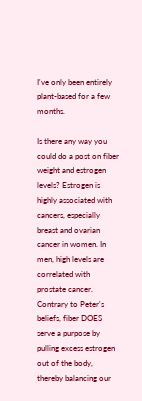I've only been entirely plant-based for a few months.

Is there any way you could do a post on fiber weight and estrogen levels? Estrogen is highly associated with cancers, especially breast and ovarian cancer in women. In men, high levels are correlated with prostate cancer. Contrary to Peter's beliefs, fiber DOES serve a purpose by pulling excess estrogen out of the body, thereby balancing our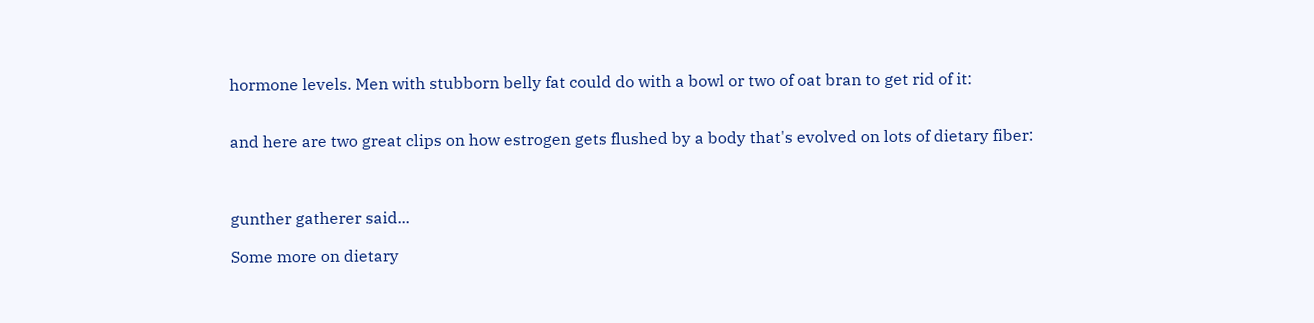hormone levels. Men with stubborn belly fat could do with a bowl or two of oat bran to get rid of it:


and here are two great clips on how estrogen gets flushed by a body that's evolved on lots of dietary fiber:



gunther gatherer said...

Some more on dietary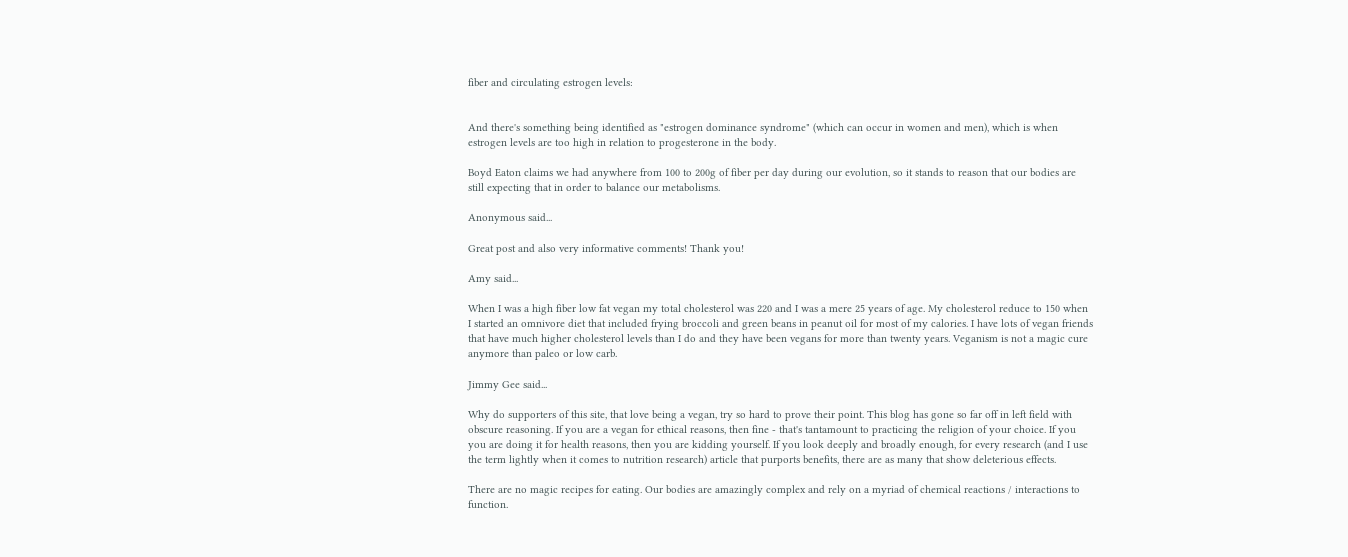fiber and circulating estrogen levels:


And there's something being identified as "estrogen dominance syndrome" (which can occur in women and men), which is when estrogen levels are too high in relation to progesterone in the body.

Boyd Eaton claims we had anywhere from 100 to 200g of fiber per day during our evolution, so it stands to reason that our bodies are still expecting that in order to balance our metabolisms.

Anonymous said...

Great post and also very informative comments! Thank you!

Amy said...

When I was a high fiber low fat vegan my total cholesterol was 220 and I was a mere 25 years of age. My cholesterol reduce to 150 when I started an omnivore diet that included frying broccoli and green beans in peanut oil for most of my calories. I have lots of vegan friends that have much higher cholesterol levels than I do and they have been vegans for more than twenty years. Veganism is not a magic cure anymore than paleo or low carb.

Jimmy Gee said...

Why do supporters of this site, that love being a vegan, try so hard to prove their point. This blog has gone so far off in left field with obscure reasoning. If you are a vegan for ethical reasons, then fine - that's tantamount to practicing the religion of your choice. If you you are doing it for health reasons, then you are kidding yourself. If you look deeply and broadly enough, for every research (and I use the term lightly when it comes to nutrition research) article that purports benefits, there are as many that show deleterious effects.

There are no magic recipes for eating. Our bodies are amazingly complex and rely on a myriad of chemical reactions / interactions to function.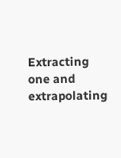Extracting one and extrapolating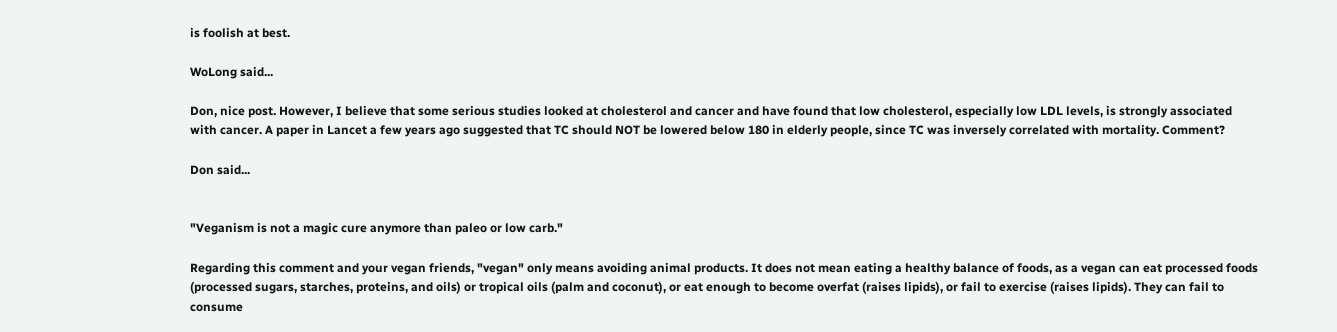is foolish at best.

WoLong said...

Don, nice post. However, I believe that some serious studies looked at cholesterol and cancer and have found that low cholesterol, especially low LDL levels, is strongly associated with cancer. A paper in Lancet a few years ago suggested that TC should NOT be lowered below 180 in elderly people, since TC was inversely correlated with mortality. Comment?

Don said...


"Veganism is not a magic cure anymore than paleo or low carb."

Regarding this comment and your vegan friends, "vegan" only means avoiding animal products. It does not mean eating a healthy balance of foods, as a vegan can eat processed foods (processed sugars, starches, proteins, and oils) or tropical oils (palm and coconut), or eat enough to become overfat (raises lipids), or fail to exercise (raises lipids). They can fail to consume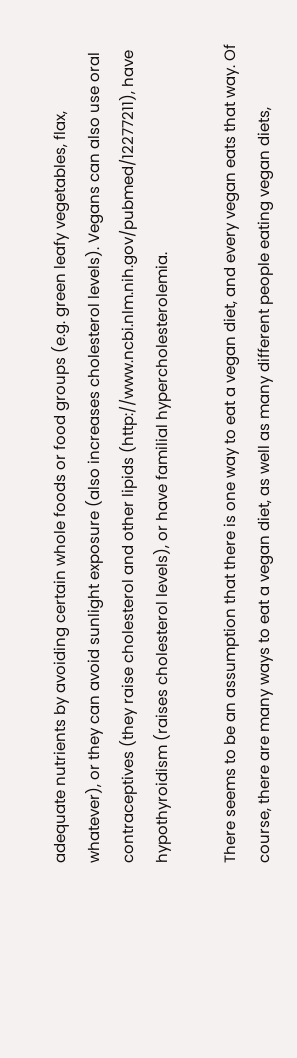adequate nutrients by avoiding certain whole foods or food groups (e.g. green leafy vegetables, flax, whatever), or they can avoid sunlight exposure (also increases cholesterol levels). Vegans can also use oral contraceptives (they raise cholesterol and other lipids (http://www.ncbi.nlm.nih.gov/pubmed/12277211), have hypothyroidism (raises cholesterol levels), or have familial hypercholesterolemia.

There seems to be an assumption that there is one way to eat a vegan diet, and every vegan eats that way. Of course, there are many ways to eat a vegan diet, as well as many different people eating vegan diets,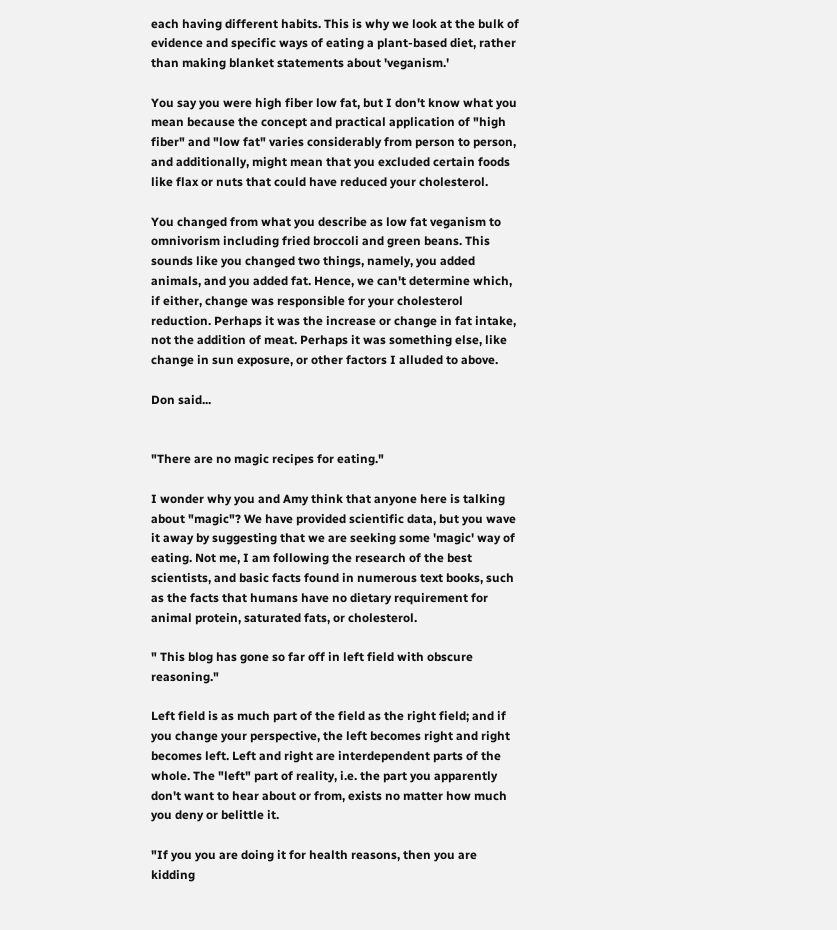each having different habits. This is why we look at the bulk of evidence and specific ways of eating a plant-based diet, rather than making blanket statements about 'veganism.'

You say you were high fiber low fat, but I don't know what you mean because the concept and practical application of "high fiber" and "low fat" varies considerably from person to person, and additionally, might mean that you excluded certain foods like flax or nuts that could have reduced your cholesterol.

You changed from what you describe as low fat veganism to omnivorism including fried broccoli and green beans. This sounds like you changed two things, namely, you added animals, and you added fat. Hence, we can't determine which, if either, change was responsible for your cholesterol reduction. Perhaps it was the increase or change in fat intake, not the addition of meat. Perhaps it was something else, like change in sun exposure, or other factors I alluded to above.

Don said...


"There are no magic recipes for eating."

I wonder why you and Amy think that anyone here is talking about "magic"? We have provided scientific data, but you wave it away by suggesting that we are seeking some 'magic' way of eating. Not me, I am following the research of the best scientists, and basic facts found in numerous text books, such as the facts that humans have no dietary requirement for animal protein, saturated fats, or cholesterol.

" This blog has gone so far off in left field with obscure reasoning."

Left field is as much part of the field as the right field; and if you change your perspective, the left becomes right and right becomes left. Left and right are interdependent parts of the whole. The "left" part of reality, i.e. the part you apparently don't want to hear about or from, exists no matter how much you deny or belittle it.

"If you you are doing it for health reasons, then you are kidding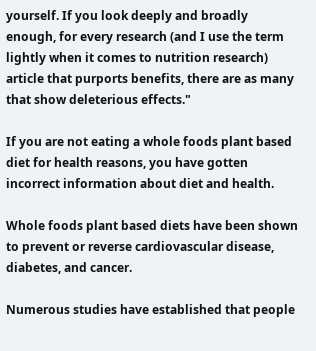yourself. If you look deeply and broadly enough, for every research (and I use the term lightly when it comes to nutrition research) article that purports benefits, there are as many that show deleterious effects."

If you are not eating a whole foods plant based diet for health reasons, you have gotten incorrect information about diet and health.

Whole foods plant based diets have been shown to prevent or reverse cardiovascular disease, diabetes, and cancer.

Numerous studies have established that people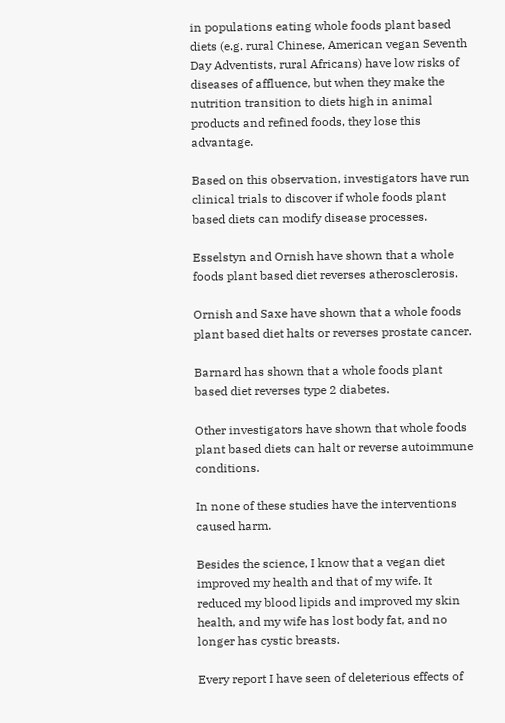in populations eating whole foods plant based diets (e.g. rural Chinese, American vegan Seventh Day Adventists, rural Africans) have low risks of diseases of affluence, but when they make the nutrition transition to diets high in animal products and refined foods, they lose this advantage.

Based on this observation, investigators have run clinical trials to discover if whole foods plant based diets can modify disease processes.

Esselstyn and Ornish have shown that a whole foods plant based diet reverses atherosclerosis.

Ornish and Saxe have shown that a whole foods plant based diet halts or reverses prostate cancer.

Barnard has shown that a whole foods plant based diet reverses type 2 diabetes.

Other investigators have shown that whole foods plant based diets can halt or reverse autoimmune conditions.

In none of these studies have the interventions caused harm.

Besides the science, I know that a vegan diet improved my health and that of my wife. It reduced my blood lipids and improved my skin health, and my wife has lost body fat, and no longer has cystic breasts.

Every report I have seen of deleterious effects of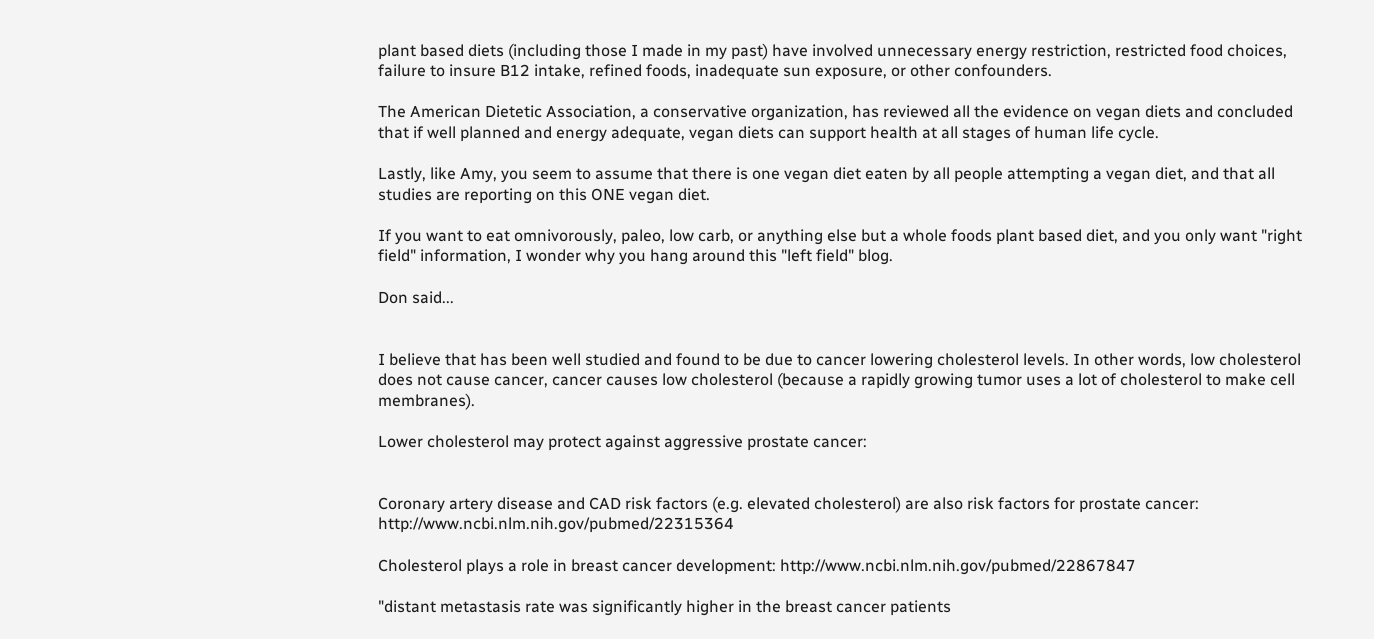plant based diets (including those I made in my past) have involved unnecessary energy restriction, restricted food choices, failure to insure B12 intake, refined foods, inadequate sun exposure, or other confounders.

The American Dietetic Association, a conservative organization, has reviewed all the evidence on vegan diets and concluded that if well planned and energy adequate, vegan diets can support health at all stages of human life cycle.

Lastly, like Amy, you seem to assume that there is one vegan diet eaten by all people attempting a vegan diet, and that all studies are reporting on this ONE vegan diet.

If you want to eat omnivorously, paleo, low carb, or anything else but a whole foods plant based diet, and you only want "right field" information, I wonder why you hang around this "left field" blog.

Don said...


I believe that has been well studied and found to be due to cancer lowering cholesterol levels. In other words, low cholesterol does not cause cancer, cancer causes low cholesterol (because a rapidly growing tumor uses a lot of cholesterol to make cell membranes).

Lower cholesterol may protect against aggressive prostate cancer:


Coronary artery disease and CAD risk factors (e.g. elevated cholesterol) are also risk factors for prostate cancer: http://www.ncbi.nlm.nih.gov/pubmed/22315364

Cholesterol plays a role in breast cancer development: http://www.ncbi.nlm.nih.gov/pubmed/22867847

"distant metastasis rate was significantly higher in the breast cancer patients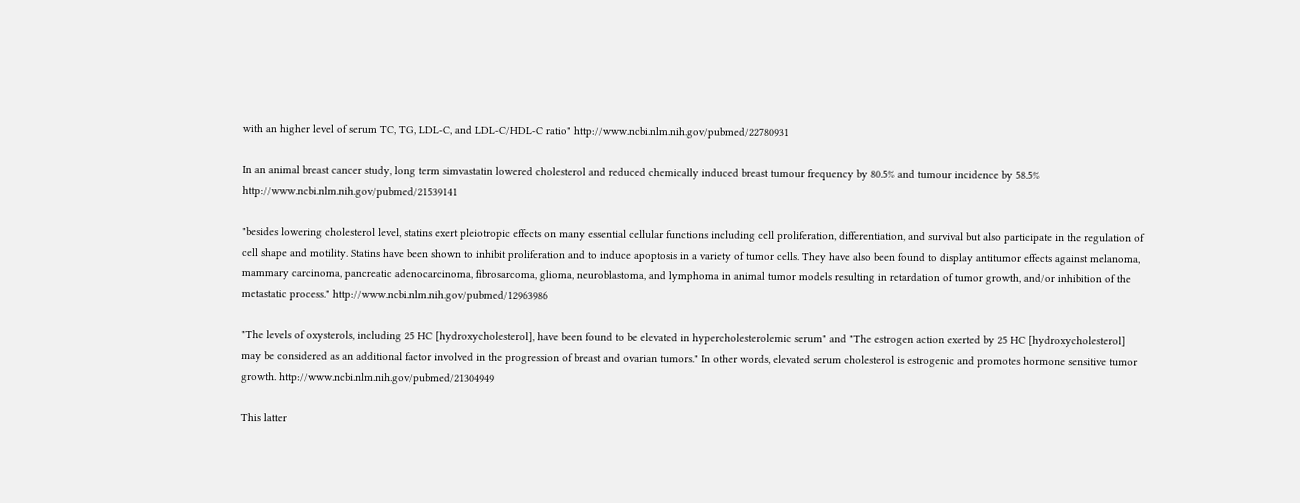with an higher level of serum TC, TG, LDL-C, and LDL-C/HDL-C ratio" http://www.ncbi.nlm.nih.gov/pubmed/22780931

In an animal breast cancer study, long term simvastatin lowered cholesterol and reduced chemically induced breast tumour frequency by 80.5% and tumour incidence by 58.5% http://www.ncbi.nlm.nih.gov/pubmed/21539141

"besides lowering cholesterol level, statins exert pleiotropic effects on many essential cellular functions including cell proliferation, differentiation, and survival but also participate in the regulation of cell shape and motility. Statins have been shown to inhibit proliferation and to induce apoptosis in a variety of tumor cells. They have also been found to display antitumor effects against melanoma, mammary carcinoma, pancreatic adenocarcinoma, fibrosarcoma, glioma, neuroblastoma, and lymphoma in animal tumor models resulting in retardation of tumor growth, and/or inhibition of the metastatic process." http://www.ncbi.nlm.nih.gov/pubmed/12963986

"The levels of oxysterols, including 25 HC [hydroxycholesterol], have been found to be elevated in hypercholesterolemic serum" and "The estrogen action exerted by 25 HC [hydroxycholesterol] may be considered as an additional factor involved in the progression of breast and ovarian tumors." In other words, elevated serum cholesterol is estrogenic and promotes hormone sensitive tumor growth. http://www.ncbi.nlm.nih.gov/pubmed/21304949

This latter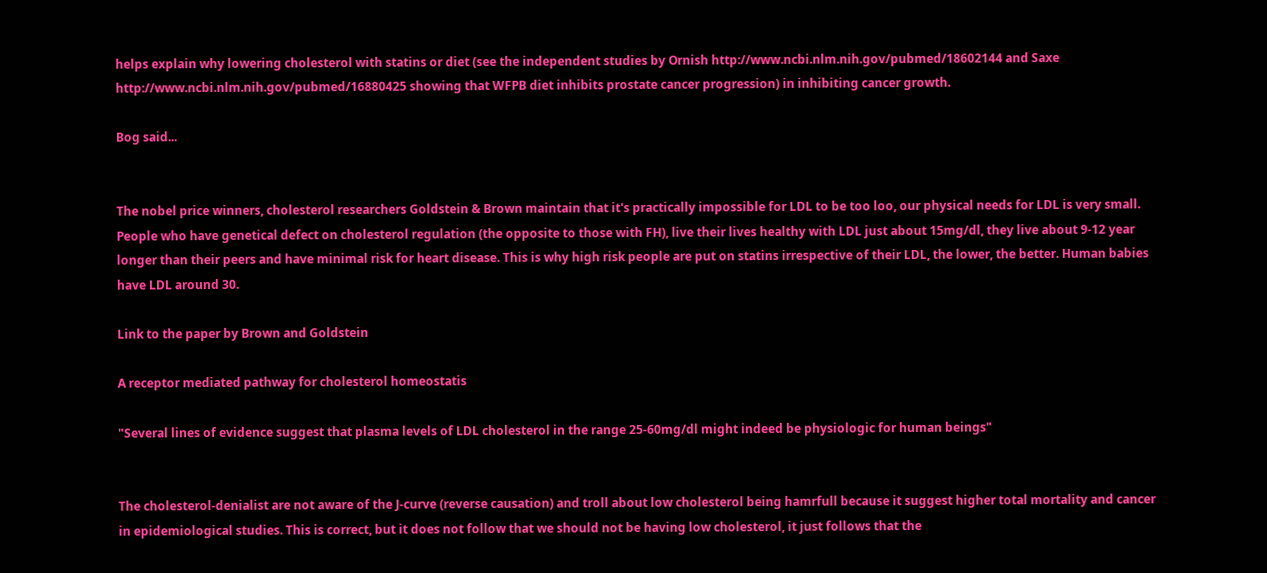helps explain why lowering cholesterol with statins or diet (see the independent studies by Ornish http://www.ncbi.nlm.nih.gov/pubmed/18602144 and Saxe http://www.ncbi.nlm.nih.gov/pubmed/16880425 showing that WFPB diet inhibits prostate cancer progression) in inhibiting cancer growth.

Bog said...


The nobel price winners, cholesterol researchers Goldstein & Brown maintain that it's practically impossible for LDL to be too loo, our physical needs for LDL is very small. People who have genetical defect on cholesterol regulation (the opposite to those with FH), live their lives healthy with LDL just about 15mg/dl, they live about 9-12 year longer than their peers and have minimal risk for heart disease. This is why high risk people are put on statins irrespective of their LDL, the lower, the better. Human babies have LDL around 30.

Link to the paper by Brown and Goldstein

A receptor mediated pathway for cholesterol homeostatis

"Several lines of evidence suggest that plasma levels of LDL cholesterol in the range 25-60mg/dl might indeed be physiologic for human beings"


The cholesterol-denialist are not aware of the J-curve (reverse causation) and troll about low cholesterol being hamrfull because it suggest higher total mortality and cancer in epidemiological studies. This is correct, but it does not follow that we should not be having low cholesterol, it just follows that the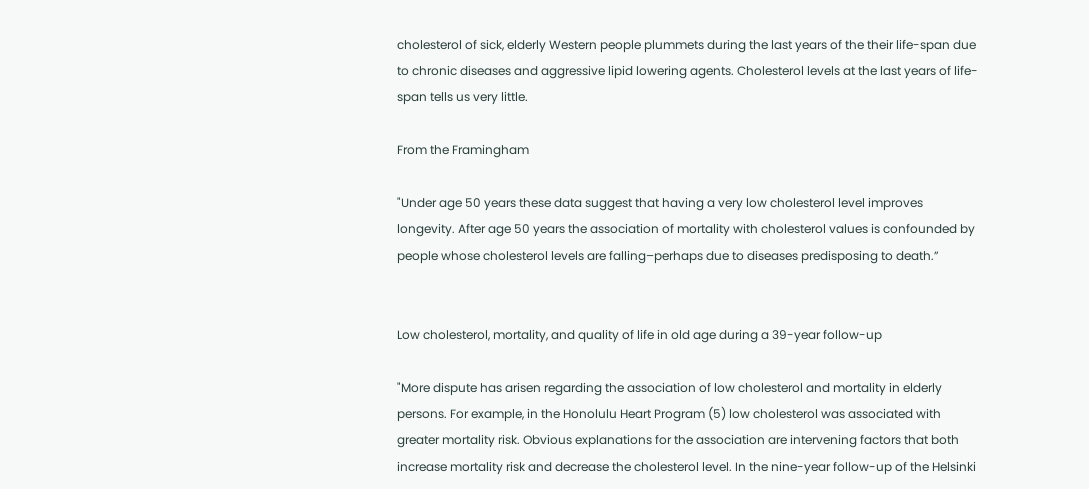cholesterol of sick, elderly Western people plummets during the last years of the their life-span due to chronic diseases and aggressive lipid lowering agents. Cholesterol levels at the last years of life-span tells us very little.

From the Framingham

"Under age 50 years these data suggest that having a very low cholesterol level improves longevity. After age 50 years the association of mortality with cholesterol values is confounded by people whose cholesterol levels are falling–perhaps due to diseases predisposing to death.”


Low cholesterol, mortality, and quality of life in old age during a 39-year follow-up

"More dispute has arisen regarding the association of low cholesterol and mortality in elderly persons. For example, in the Honolulu Heart Program (5) low cholesterol was associated with greater mortality risk. Obvious explanations for the association are intervening factors that both increase mortality risk and decrease the cholesterol level. In the nine-year follow-up of the Helsinki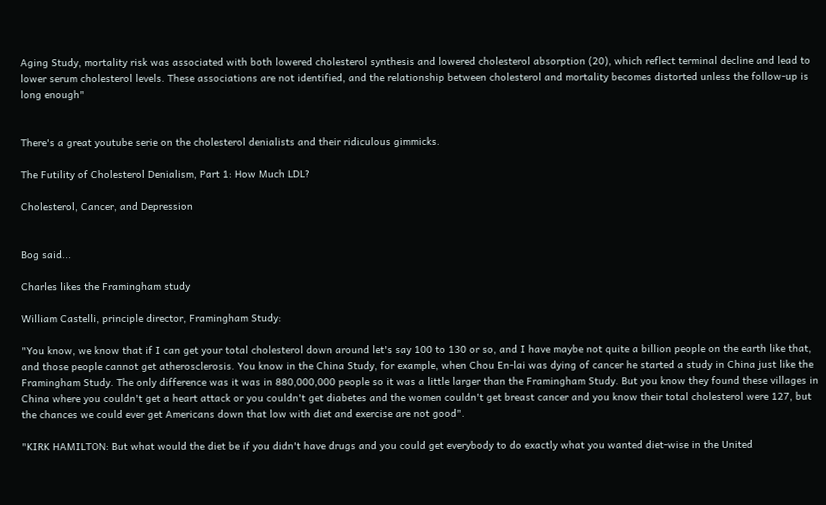Aging Study, mortality risk was associated with both lowered cholesterol synthesis and lowered cholesterol absorption (20), which reflect terminal decline and lead to lower serum cholesterol levels. These associations are not identified, and the relationship between cholesterol and mortality becomes distorted unless the follow-up is long enough"


There's a great youtube serie on the cholesterol denialists and their ridiculous gimmicks.

The Futility of Cholesterol Denialism, Part 1: How Much LDL?

Cholesterol, Cancer, and Depression


Bog said...

Charles likes the Framingham study

William Castelli, principle director, Framingham Study:

"You know, we know that if I can get your total cholesterol down around let's say 100 to 130 or so, and I have maybe not quite a billion people on the earth like that, and those people cannot get atherosclerosis. You know in the China Study, for example, when Chou En-lai was dying of cancer he started a study in China just like the Framingham Study. The only difference was it was in 880,000,000 people so it was a little larger than the Framingham Study. But you know they found these villages in China where you couldn't get a heart attack or you couldn't get diabetes and the women couldn't get breast cancer and you know their total cholesterol were 127, but the chances we could ever get Americans down that low with diet and exercise are not good".

"KIRK HAMILTON: But what would the diet be if you didn't have drugs and you could get everybody to do exactly what you wanted diet-wise in the United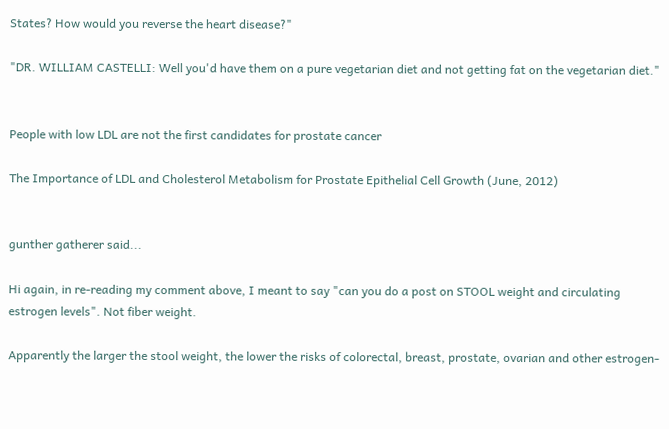States? How would you reverse the heart disease?"

"DR. WILLIAM CASTELLI: Well you'd have them on a pure vegetarian diet and not getting fat on the vegetarian diet."


People with low LDL are not the first candidates for prostate cancer

The Importance of LDL and Cholesterol Metabolism for Prostate Epithelial Cell Growth (June, 2012)


gunther gatherer said...

Hi again, in re-reading my comment above, I meant to say "can you do a post on STOOL weight and circulating estrogen levels". Not fiber weight.

Apparently the larger the stool weight, the lower the risks of colorectal, breast, prostate, ovarian and other estrogen-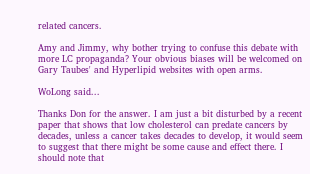related cancers.

Amy and Jimmy, why bother trying to confuse this debate with more LC propaganda? Your obvious biases will be welcomed on Gary Taubes' and Hyperlipid websites with open arms.

WoLong said...

Thanks Don for the answer. I am just a bit disturbed by a recent paper that shows that low cholesterol can predate cancers by decades, unless a cancer takes decades to develop, it would seem to suggest that there might be some cause and effect there. I should note that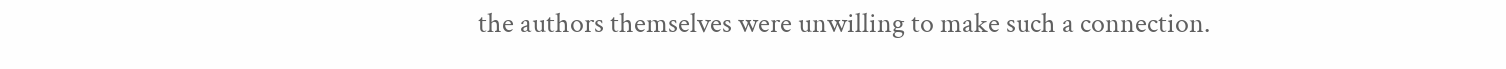the authors themselves were unwilling to make such a connection.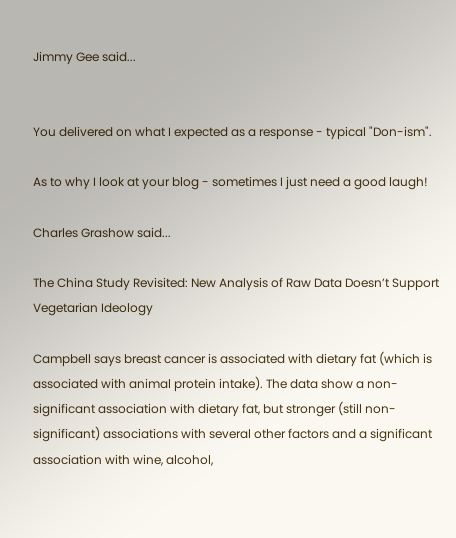Jimmy Gee said...


You delivered on what I expected as a response - typical "Don-ism".

As to why I look at your blog - sometimes I just need a good laugh!

Charles Grashow said...

The China Study Revisited: New Analysis of Raw Data Doesn’t Support Vegetarian Ideology

Campbell says breast cancer is associated with dietary fat (which is associated with animal protein intake). The data show a non-significant association with dietary fat, but stronger (still non-significant) associations with several other factors and a significant association with wine, alcohol,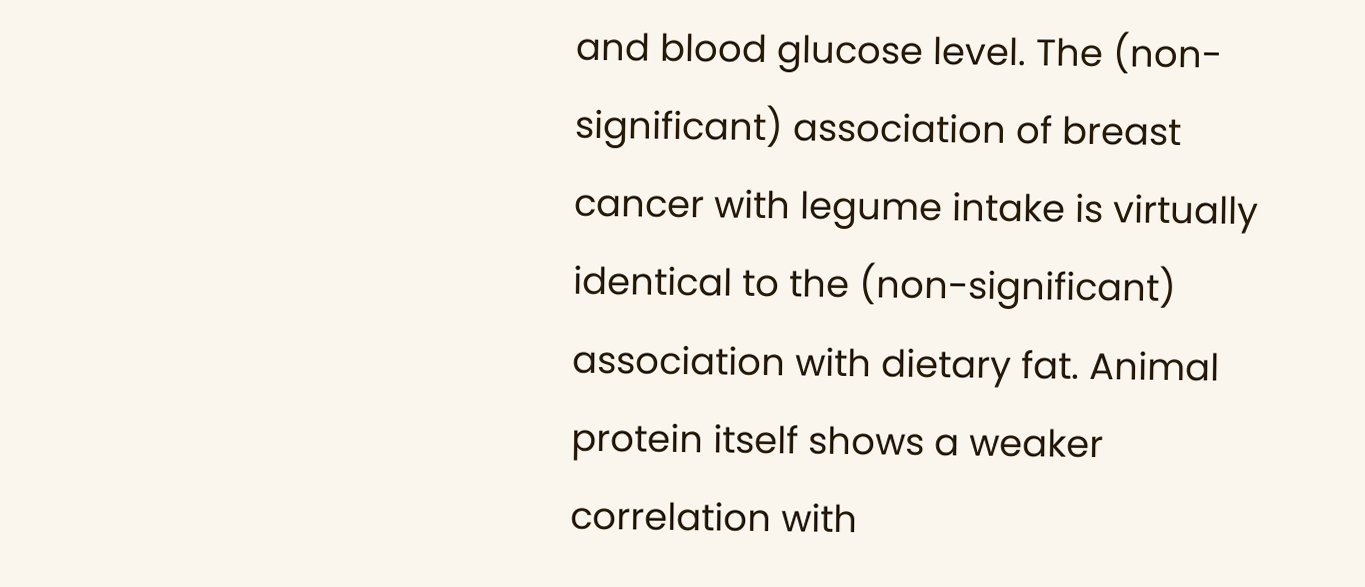and blood glucose level. The (non-significant) association of breast cancer with legume intake is virtually identical to the (non-significant) association with dietary fat. Animal protein itself shows a weaker correlation with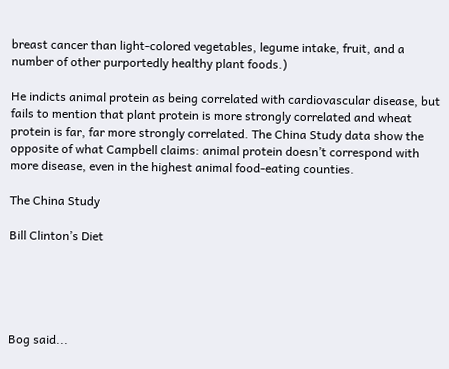breast cancer than light-colored vegetables, legume intake, fruit, and a number of other purportedly healthy plant foods.)

He indicts animal protein as being correlated with cardiovascular disease, but fails to mention that plant protein is more strongly correlated and wheat protein is far, far more strongly correlated. The China Study data show the opposite of what Campbell claims: animal protein doesn’t correspond with more disease, even in the highest animal food-eating counties.

The China Study

Bill Clinton’s Diet





Bog said...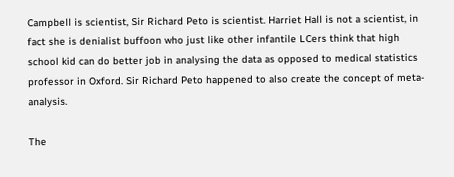Campbell is scientist, Sir Richard Peto is scientist. Harriet Hall is not a scientist, in fact she is denialist buffoon who just like other infantile LCers think that high school kid can do better job in analysing the data as opposed to medical statistics professor in Oxford. Sir Richard Peto happened to also create the concept of meta-analysis.

The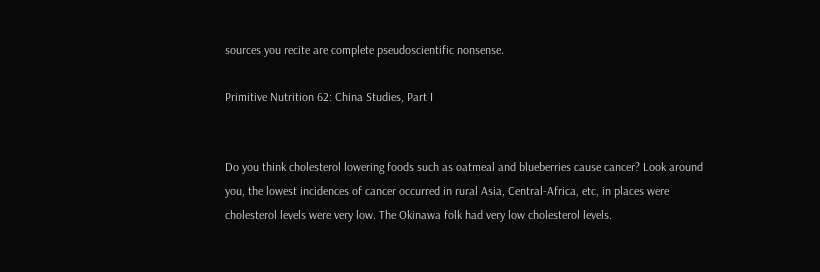sources you recite are complete pseudoscientific nonsense.

Primitive Nutrition 62: China Studies, Part I


Do you think cholesterol lowering foods such as oatmeal and blueberries cause cancer? Look around you, the lowest incidences of cancer occurred in rural Asia, Central-Africa, etc, in places were cholesterol levels were very low. The Okinawa folk had very low cholesterol levels.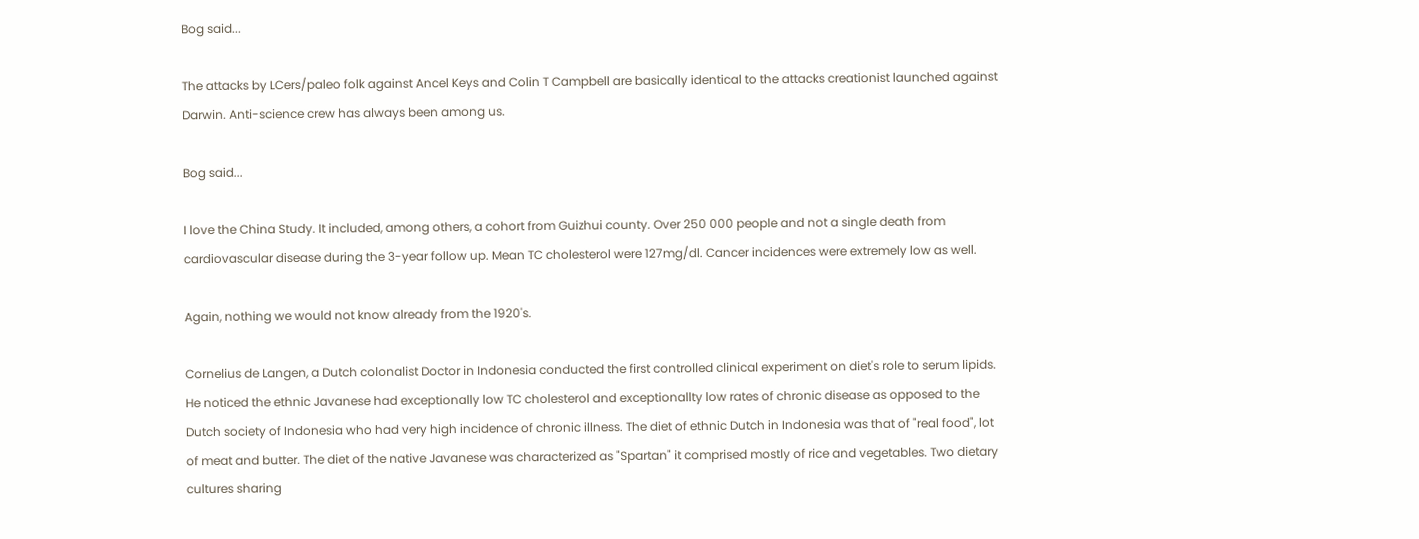Bog said...

The attacks by LCers/paleo folk against Ancel Keys and Colin T Campbell are basically identical to the attacks creationist launched against Darwin. Anti-science crew has always been among us.

Bog said...

I love the China Study. It included, among others, a cohort from Guizhui county. Over 250 000 people and not a single death from cardiovascular disease during the 3-year follow up. Mean TC cholesterol were 127mg/dl. Cancer incidences were extremely low as well.

Again, nothing we would not know already from the 1920's.

Cornelius de Langen, a Dutch colonalist Doctor in Indonesia conducted the first controlled clinical experiment on diet's role to serum lipids. He noticed the ethnic Javanese had exceptionally low TC cholesterol and exceptionallty low rates of chronic disease as opposed to the Dutch society of Indonesia who had very high incidence of chronic illness. The diet of ethnic Dutch in Indonesia was that of "real food", lot of meat and butter. The diet of the native Javanese was characterized as "Spartan" it comprised mostly of rice and vegetables. Two dietary cultures sharing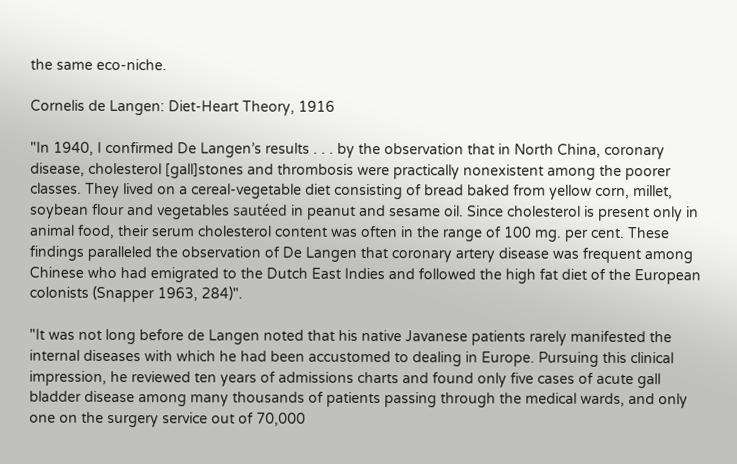the same eco-niche.

Cornelis de Langen: Diet-Heart Theory, 1916

"In 1940, I confirmed De Langen’s results . . . by the observation that in North China, coronary disease, cholesterol [gall]stones and thrombosis were practically nonexistent among the poorer classes. They lived on a cereal-vegetable diet consisting of bread baked from yellow corn, millet, soybean flour and vegetables sautéed in peanut and sesame oil. Since cholesterol is present only in animal food, their serum cholesterol content was often in the range of 100 mg. per cent. These findings paralleled the observation of De Langen that coronary artery disease was frequent among Chinese who had emigrated to the Dutch East Indies and followed the high fat diet of the European colonists (Snapper 1963, 284)".

"It was not long before de Langen noted that his native Javanese patients rarely manifested the internal diseases with which he had been accustomed to dealing in Europe. Pursuing this clinical impression, he reviewed ten years of admissions charts and found only five cases of acute gall bladder disease among many thousands of patients passing through the medical wards, and only one on the surgery service out of 70,000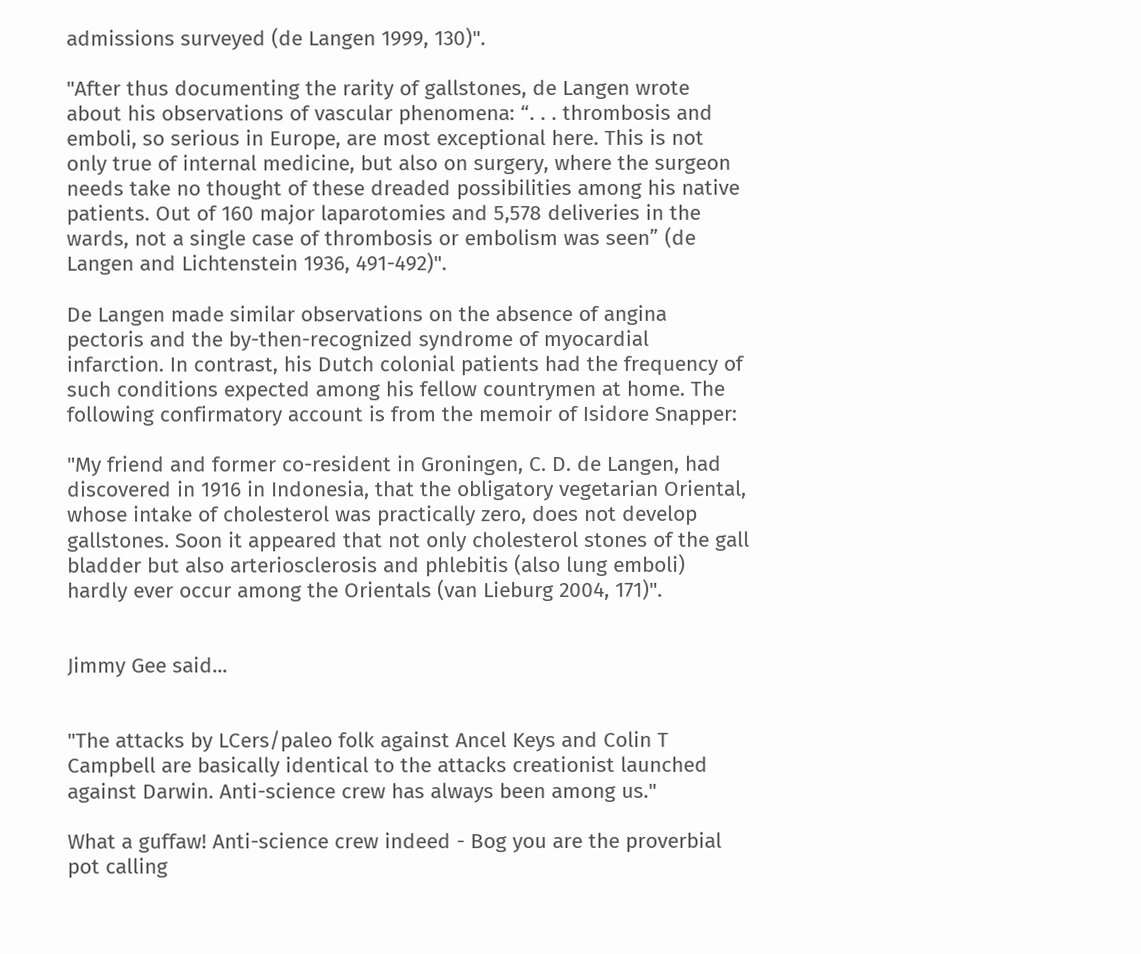admissions surveyed (de Langen 1999, 130)".

"After thus documenting the rarity of gallstones, de Langen wrote about his observations of vascular phenomena: “. . . thrombosis and emboli, so serious in Europe, are most exceptional here. This is not only true of internal medicine, but also on surgery, where the surgeon needs take no thought of these dreaded possibilities among his native patients. Out of 160 major laparotomies and 5,578 deliveries in the wards, not a single case of thrombosis or embolism was seen” (de Langen and Lichtenstein 1936, 491-492)".

De Langen made similar observations on the absence of angina pectoris and the by-then-recognized syndrome of myocardial infarction. In contrast, his Dutch colonial patients had the frequency of such conditions expected among his fellow countrymen at home. The following confirmatory account is from the memoir of Isidore Snapper:

"My friend and former co-resident in Groningen, C. D. de Langen, had discovered in 1916 in Indonesia, that the obligatory vegetarian Oriental, whose intake of cholesterol was practically zero, does not develop gallstones. Soon it appeared that not only cholesterol stones of the gall bladder but also arteriosclerosis and phlebitis (also lung emboli) hardly ever occur among the Orientals (van Lieburg 2004, 171)".


Jimmy Gee said...


"The attacks by LCers/paleo folk against Ancel Keys and Colin T Campbell are basically identical to the attacks creationist launched against Darwin. Anti-science crew has always been among us."

What a guffaw! Anti-science crew indeed - Bog you are the proverbial pot calling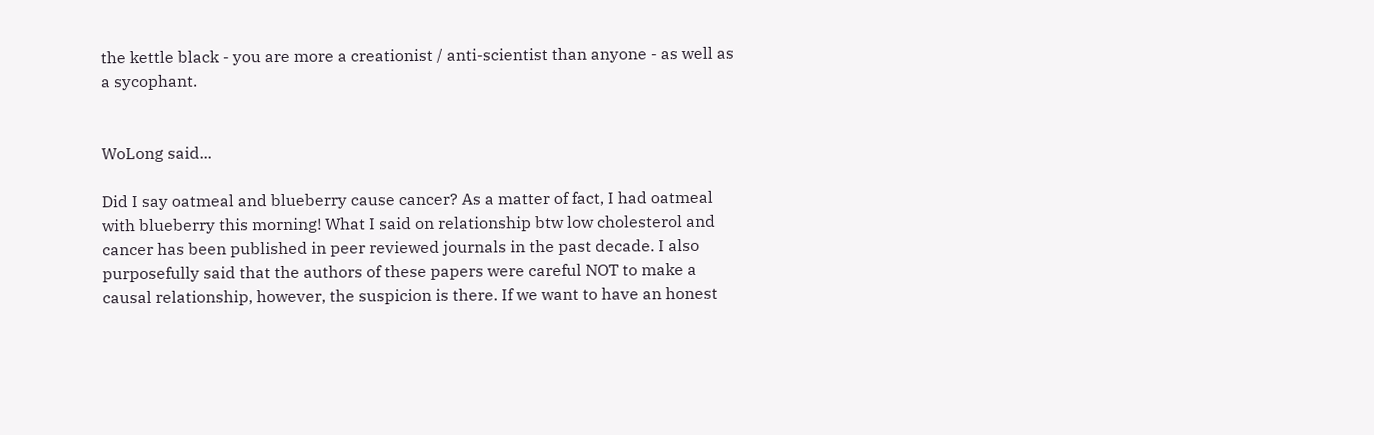the kettle black - you are more a creationist / anti-scientist than anyone - as well as a sycophant.


WoLong said...

Did I say oatmeal and blueberry cause cancer? As a matter of fact, I had oatmeal with blueberry this morning! What I said on relationship btw low cholesterol and cancer has been published in peer reviewed journals in the past decade. I also purposefully said that the authors of these papers were careful NOT to make a causal relationship, however, the suspicion is there. If we want to have an honest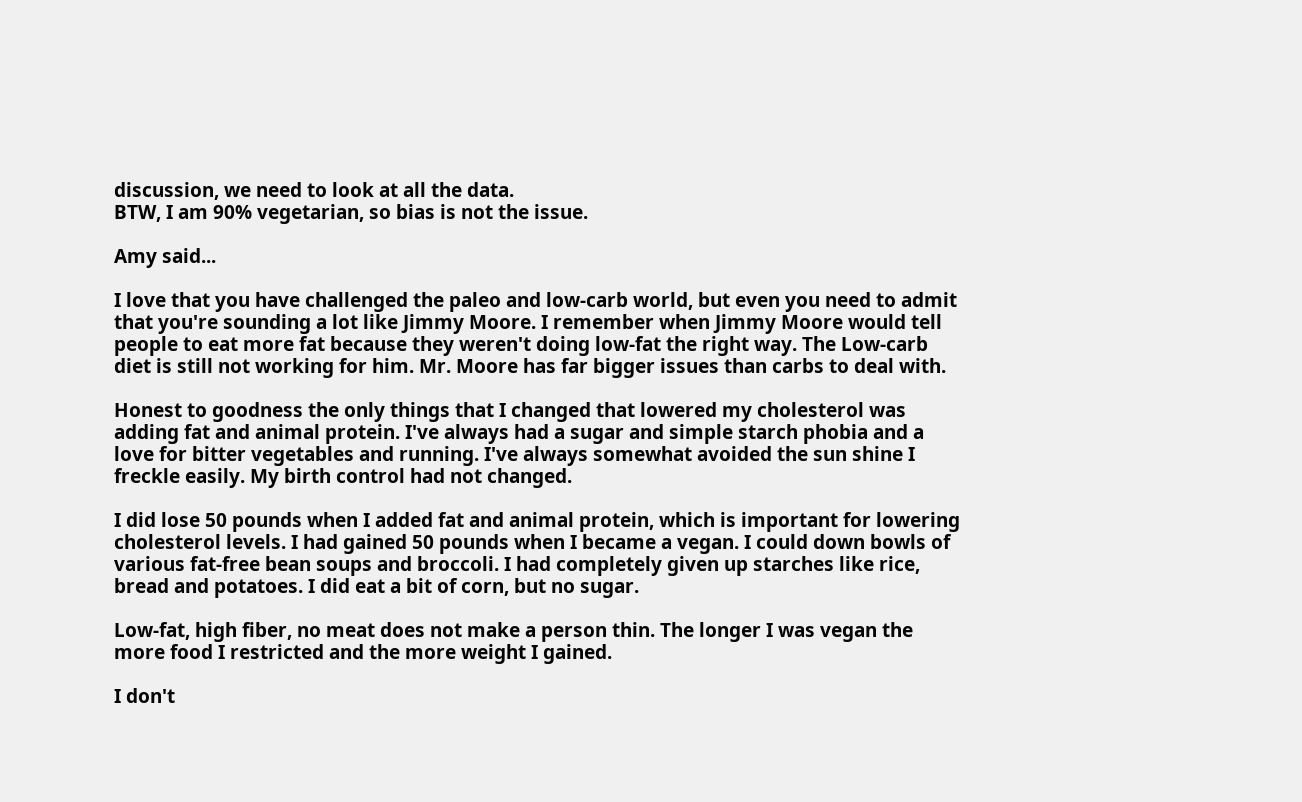discussion, we need to look at all the data.
BTW, I am 90% vegetarian, so bias is not the issue.

Amy said...

I love that you have challenged the paleo and low-carb world, but even you need to admit that you're sounding a lot like Jimmy Moore. I remember when Jimmy Moore would tell people to eat more fat because they weren't doing low-fat the right way. The Low-carb diet is still not working for him. Mr. Moore has far bigger issues than carbs to deal with.

Honest to goodness the only things that I changed that lowered my cholesterol was adding fat and animal protein. I've always had a sugar and simple starch phobia and a love for bitter vegetables and running. I've always somewhat avoided the sun shine I freckle easily. My birth control had not changed.

I did lose 50 pounds when I added fat and animal protein, which is important for lowering cholesterol levels. I had gained 50 pounds when I became a vegan. I could down bowls of various fat-free bean soups and broccoli. I had completely given up starches like rice, bread and potatoes. I did eat a bit of corn, but no sugar.

Low-fat, high fiber, no meat does not make a person thin. The longer I was vegan the more food I restricted and the more weight I gained.

I don't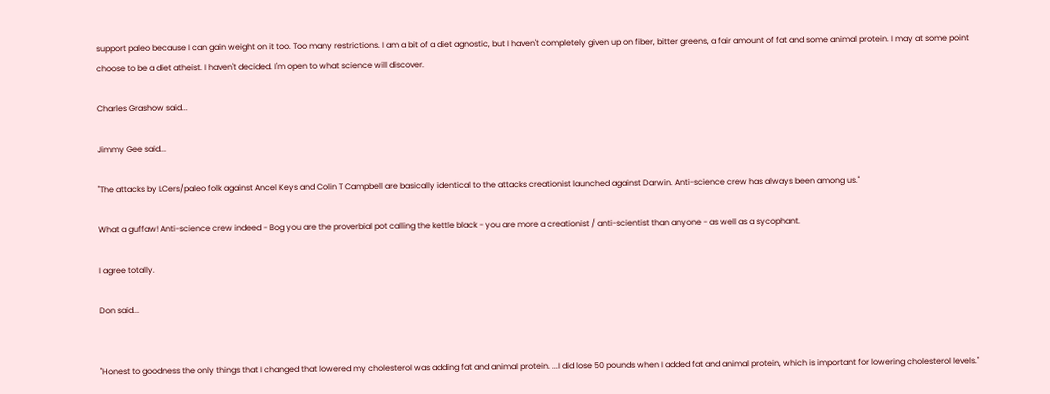support paleo because I can gain weight on it too. Too many restrictions. I am a bit of a diet agnostic, but I haven't completely given up on fiber, bitter greens, a fair amount of fat and some animal protein. I may at some point choose to be a diet atheist. I haven't decided. I'm open to what science will discover.

Charles Grashow said...

Jimmy Gee said...

"The attacks by LCers/paleo folk against Ancel Keys and Colin T Campbell are basically identical to the attacks creationist launched against Darwin. Anti-science crew has always been among us."

What a guffaw! Anti-science crew indeed - Bog you are the proverbial pot calling the kettle black - you are more a creationist / anti-scientist than anyone - as well as a sycophant.

I agree totally.

Don said...


"Honest to goodness the only things that I changed that lowered my cholesterol was adding fat and animal protein. ...I did lose 50 pounds when I added fat and animal protein, which is important for lowering cholesterol levels."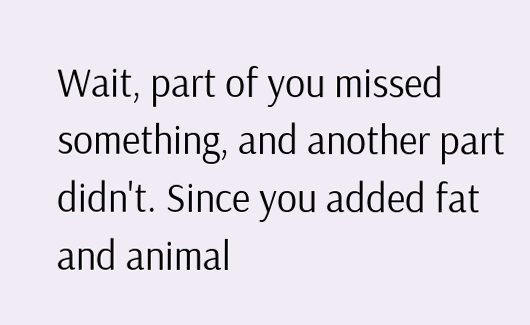Wait, part of you missed something, and another part didn't. Since you added fat and animal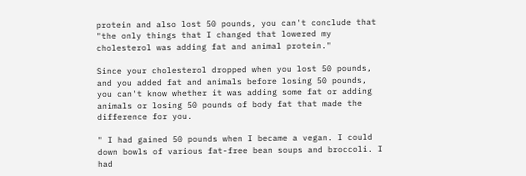protein and also lost 50 pounds, you can't conclude that "the only things that I changed that lowered my cholesterol was adding fat and animal protein."

Since your cholesterol dropped when you lost 50 pounds, and you added fat and animals before losing 50 pounds, you can't know whether it was adding some fat or adding animals or losing 50 pounds of body fat that made the difference for you.

" I had gained 50 pounds when I became a vegan. I could down bowls of various fat-free bean soups and broccoli. I had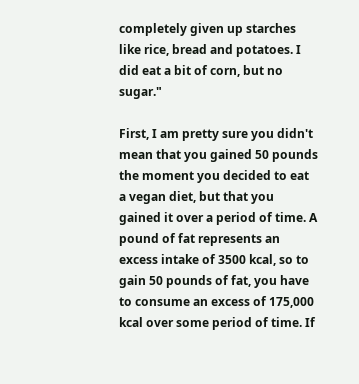completely given up starches like rice, bread and potatoes. I did eat a bit of corn, but no sugar."

First, I am pretty sure you didn't mean that you gained 50 pounds the moment you decided to eat a vegan diet, but that you gained it over a period of time. A pound of fat represents an excess intake of 3500 kcal, so to gain 50 pounds of fat, you have to consume an excess of 175,000 kcal over some period of time. If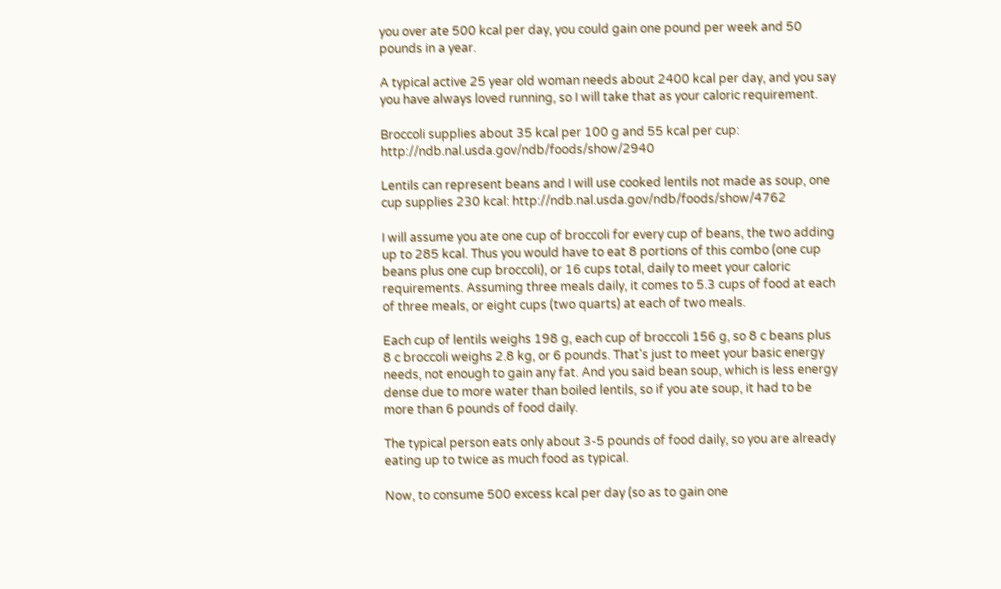you over ate 500 kcal per day, you could gain one pound per week and 50 pounds in a year.

A typical active 25 year old woman needs about 2400 kcal per day, and you say you have always loved running, so I will take that as your caloric requirement.

Broccoli supplies about 35 kcal per 100 g and 55 kcal per cup: http://ndb.nal.usda.gov/ndb/foods/show/2940

Lentils can represent beans and I will use cooked lentils not made as soup, one cup supplies 230 kcal: http://ndb.nal.usda.gov/ndb/foods/show/4762

I will assume you ate one cup of broccoli for every cup of beans, the two adding up to 285 kcal. Thus you would have to eat 8 portions of this combo (one cup beans plus one cup broccoli), or 16 cups total, daily to meet your caloric requirements. Assuming three meals daily, it comes to 5.3 cups of food at each of three meals, or eight cups (two quarts) at each of two meals.

Each cup of lentils weighs 198 g, each cup of broccoli 156 g, so 8 c beans plus 8 c broccoli weighs 2.8 kg, or 6 pounds. That's just to meet your basic energy needs, not enough to gain any fat. And you said bean soup, which is less energy dense due to more water than boiled lentils, so if you ate soup, it had to be more than 6 pounds of food daily.

The typical person eats only about 3-5 pounds of food daily, so you are already eating up to twice as much food as typical.

Now, to consume 500 excess kcal per day (so as to gain one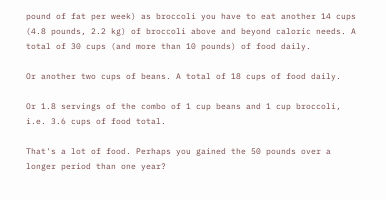pound of fat per week) as broccoli you have to eat another 14 cups (4.8 pounds, 2.2 kg) of broccoli above and beyond caloric needs. A total of 30 cups (and more than 10 pounds) of food daily.

Or another two cups of beans. A total of 18 cups of food daily.

Or 1.8 servings of the combo of 1 cup beans and 1 cup broccoli, i.e. 3.6 cups of food total.

That's a lot of food. Perhaps you gained the 50 pounds over a longer period than one year?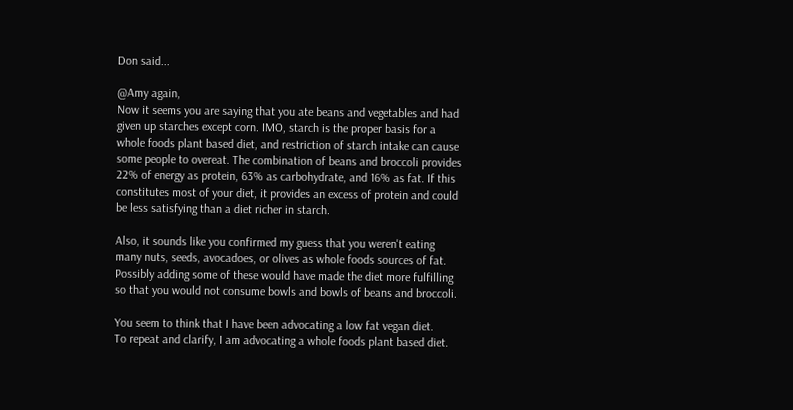Don said...

@Amy again,
Now it seems you are saying that you ate beans and vegetables and had given up starches except corn. IMO, starch is the proper basis for a whole foods plant based diet, and restriction of starch intake can cause some people to overeat. The combination of beans and broccoli provides 22% of energy as protein, 63% as carbohydrate, and 16% as fat. If this constitutes most of your diet, it provides an excess of protein and could be less satisfying than a diet richer in starch.

Also, it sounds like you confirmed my guess that you weren't eating many nuts, seeds, avocadoes, or olives as whole foods sources of fat. Possibly adding some of these would have made the diet more fulfilling so that you would not consume bowls and bowls of beans and broccoli.

You seem to think that I have been advocating a low fat vegan diet.
To repeat and clarify, I am advocating a whole foods plant based diet.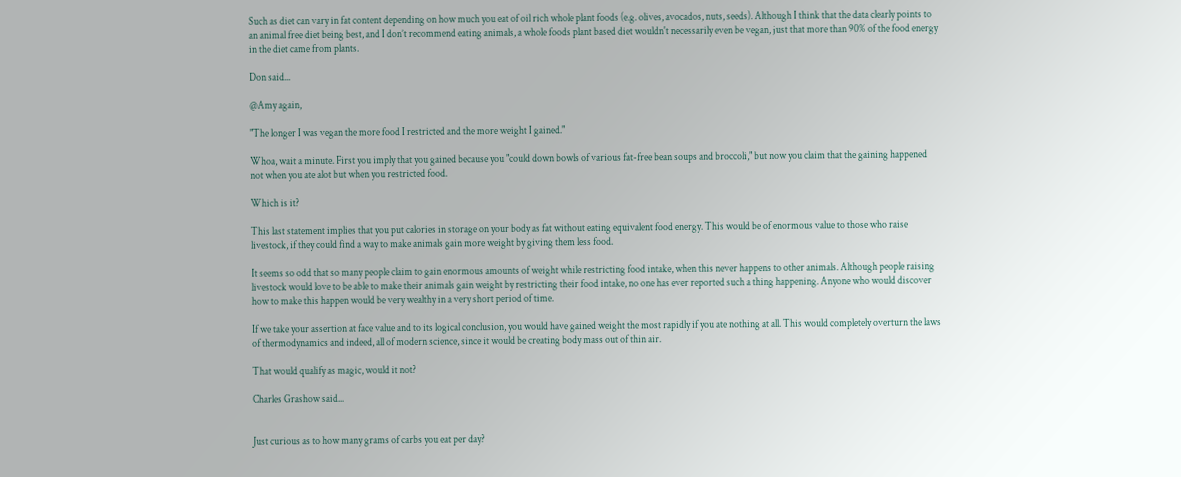Such as diet can vary in fat content depending on how much you eat of oil rich whole plant foods (e.g. olives, avocados, nuts, seeds). Although I think that the data clearly points to an animal free diet being best, and I don’t recommend eating animals, a whole foods plant based diet wouldn't necessarily even be vegan, just that more than 90% of the food energy in the diet came from plants.

Don said...

@Amy again,

"The longer I was vegan the more food I restricted and the more weight I gained."

Whoa, wait a minute. First you imply that you gained because you "could down bowls of various fat-free bean soups and broccoli," but now you claim that the gaining happened not when you ate alot but when you restricted food.

Which is it?

This last statement implies that you put calories in storage on your body as fat without eating equivalent food energy. This would be of enormous value to those who raise livestock, if they could find a way to make animals gain more weight by giving them less food.

It seems so odd that so many people claim to gain enormous amounts of weight while restricting food intake, when this never happens to other animals. Although people raising livestock would love to be able to make their animals gain weight by restricting their food intake, no one has ever reported such a thing happening. Anyone who would discover how to make this happen would be very wealthy in a very short period of time.

If we take your assertion at face value and to its logical conclusion, you would have gained weight the most rapidly if you ate nothing at all. This would completely overturn the laws of thermodynamics and indeed, all of modern science, since it would be creating body mass out of thin air.

That would qualify as magic, would it not?

Charles Grashow said...


Just curious as to how many grams of carbs you eat per day?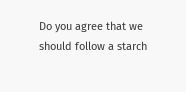Do you agree that we should follow a starch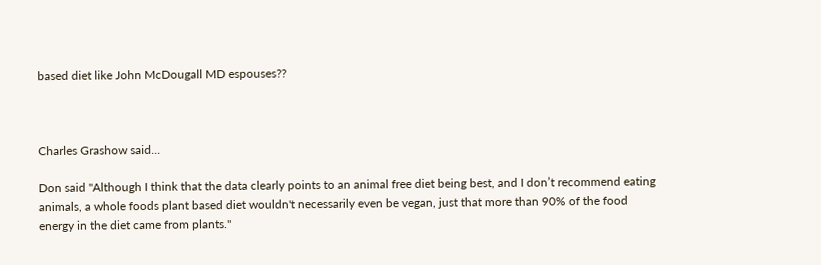based diet like John McDougall MD espouses??



Charles Grashow said...

Don said "Although I think that the data clearly points to an animal free diet being best, and I don’t recommend eating animals, a whole foods plant based diet wouldn't necessarily even be vegan, just that more than 90% of the food energy in the diet came from plants."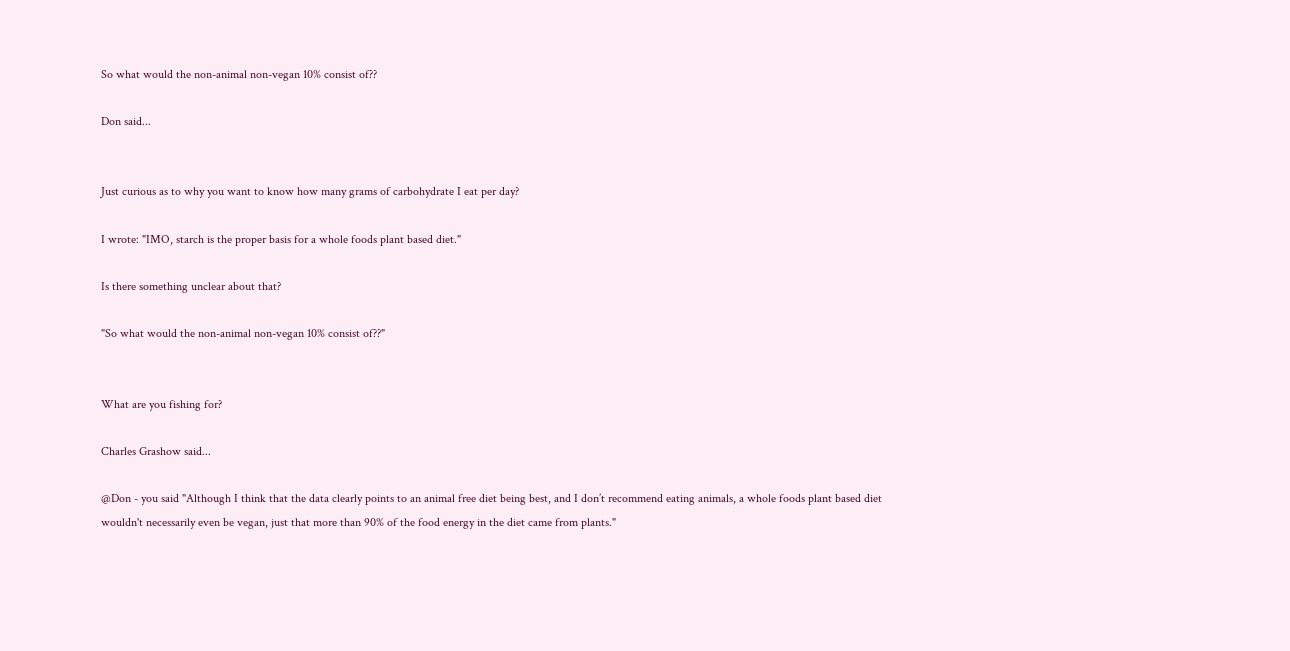So what would the non-animal non-vegan 10% consist of??

Don said...


Just curious as to why you want to know how many grams of carbohydrate I eat per day?

I wrote: "IMO, starch is the proper basis for a whole foods plant based diet."

Is there something unclear about that?

"So what would the non-animal non-vegan 10% consist of??"


What are you fishing for?

Charles Grashow said...

@Don - you said "Although I think that the data clearly points to an animal free diet being best, and I don’t recommend eating animals, a whole foods plant based diet wouldn't necessarily even be vegan, just that more than 90% of the food energy in the diet came from plants."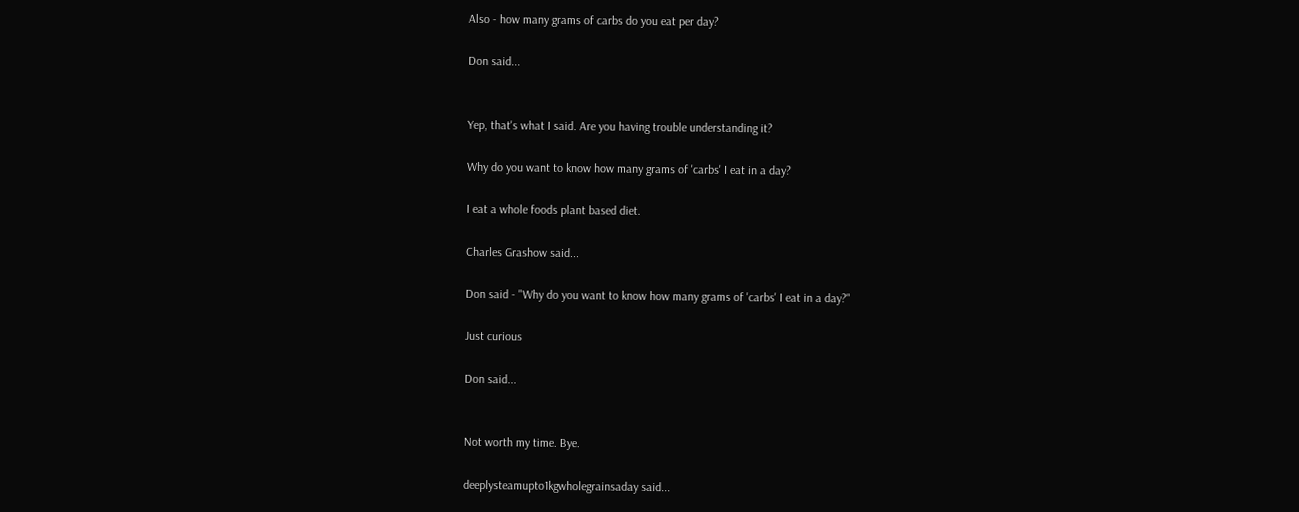Also - how many grams of carbs do you eat per day?

Don said...


Yep, that's what I said. Are you having trouble understanding it?

Why do you want to know how many grams of 'carbs' I eat in a day?

I eat a whole foods plant based diet.

Charles Grashow said...

Don said - "Why do you want to know how many grams of 'carbs' I eat in a day?"

Just curious

Don said...


Not worth my time. Bye.

deeplysteamupto1kgwholegrainsaday said...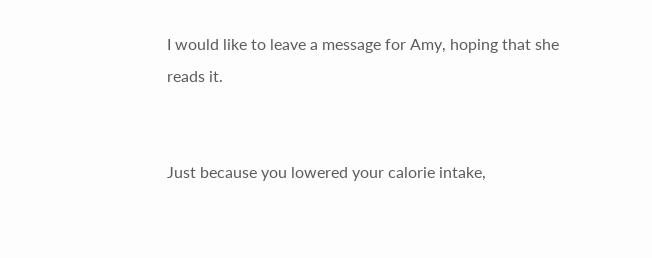I would like to leave a message for Amy, hoping that she reads it.


Just because you lowered your calorie intake,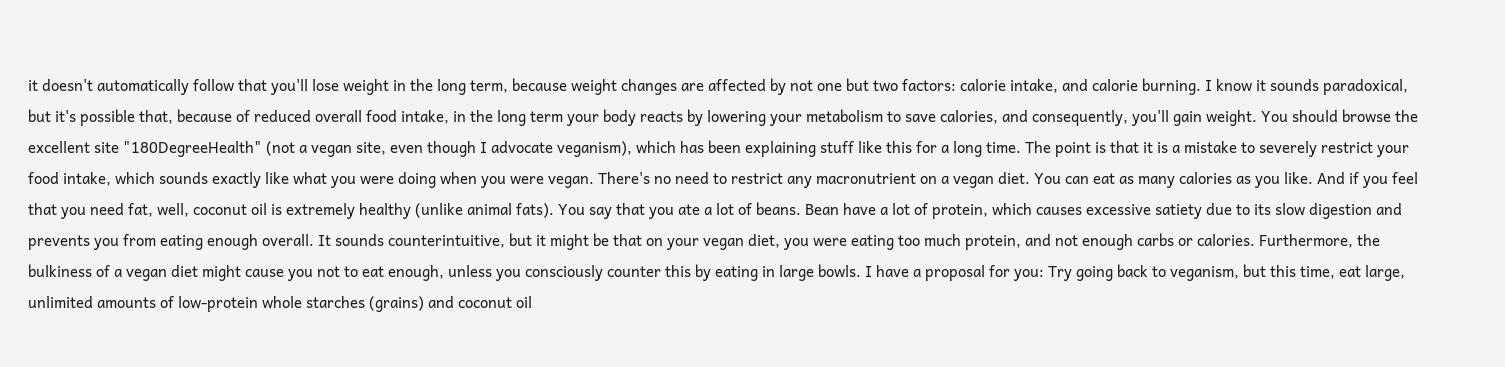it doesn't automatically follow that you'll lose weight in the long term, because weight changes are affected by not one but two factors: calorie intake, and calorie burning. I know it sounds paradoxical, but it's possible that, because of reduced overall food intake, in the long term your body reacts by lowering your metabolism to save calories, and consequently, you'll gain weight. You should browse the excellent site "180DegreeHealth" (not a vegan site, even though I advocate veganism), which has been explaining stuff like this for a long time. The point is that it is a mistake to severely restrict your food intake, which sounds exactly like what you were doing when you were vegan. There's no need to restrict any macronutrient on a vegan diet. You can eat as many calories as you like. And if you feel that you need fat, well, coconut oil is extremely healthy (unlike animal fats). You say that you ate a lot of beans. Bean have a lot of protein, which causes excessive satiety due to its slow digestion and prevents you from eating enough overall. It sounds counterintuitive, but it might be that on your vegan diet, you were eating too much protein, and not enough carbs or calories. Furthermore, the bulkiness of a vegan diet might cause you not to eat enough, unless you consciously counter this by eating in large bowls. I have a proposal for you: Try going back to veganism, but this time, eat large, unlimited amounts of low-protein whole starches (grains) and coconut oil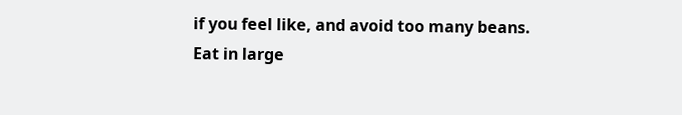if you feel like, and avoid too many beans. Eat in large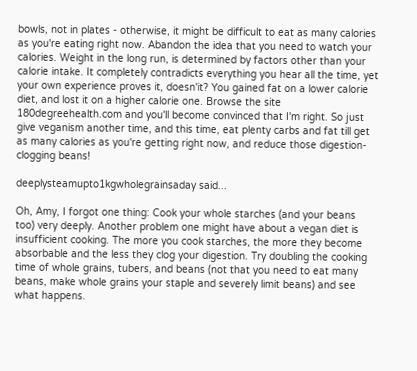bowls, not in plates - otherwise, it might be difficult to eat as many calories as you're eating right now. Abandon the idea that you need to watch your calories. Weight in the long run, is determined by factors other than your calorie intake. It completely contradicts everything you hear all the time, yet your own experience proves it, doesn'it? You gained fat on a lower calorie diet, and lost it on a higher calorie one. Browse the site 180degreehealth.com and you'll become convinced that I'm right. So just give veganism another time, and this time, eat plenty carbs and fat till get as many calories as you're getting right now, and reduce those digestion-clogging beans!

deeplysteamupto1kgwholegrainsaday said...

Oh, Amy, I forgot one thing: Cook your whole starches (and your beans too) very deeply. Another problem one might have about a vegan diet is insufficient cooking. The more you cook starches, the more they become absorbable and the less they clog your digestion. Try doubling the cooking time of whole grains, tubers, and beans (not that you need to eat many beans, make whole grains your staple and severely limit beans) and see what happens.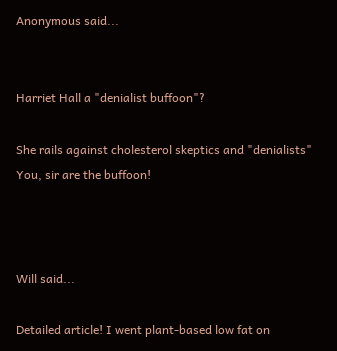Anonymous said...


Harriet Hall a "denialist buffoon"?

She rails against cholesterol skeptics and "denialists"
You, sir are the buffoon!



Will said...

Detailed article! I went plant-based low fat on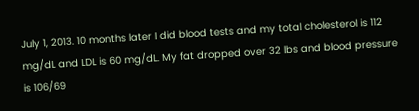July 1, 2013. 10 months later I did blood tests and my total cholesterol is 112 mg/dL and LDL is 60 mg/dL. My fat dropped over 32 lbs and blood pressure is 106/69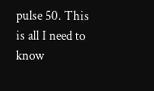pulse 50. This is all I need to know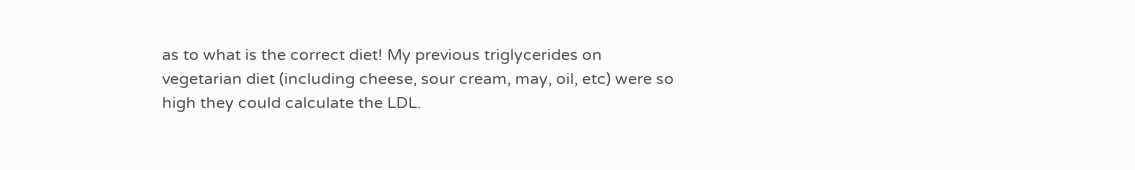as to what is the correct diet! My previous triglycerides on vegetarian diet (including cheese, sour cream, may, oil, etc) were so high they could calculate the LDL.